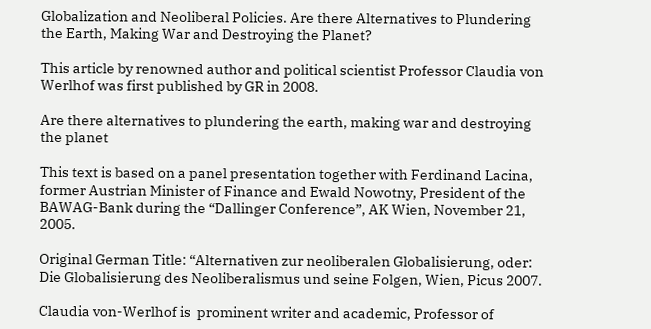Globalization and Neoliberal Policies. Are there Alternatives to Plundering the Earth, Making War and Destroying the Planet?

This article by renowned author and political scientist Professor Claudia von Werlhof was first published by GR in 2008.

Are there alternatives to plundering the earth, making war and destroying the planet

This text is based on a panel presentation together with Ferdinand Lacina, former Austrian Minister of Finance and Ewald Nowotny, President of the BAWAG-Bank during the “Dallinger Conference”, AK Wien, November 21, 2005.

Original German Title: “Alternativen zur neoliberalen Globalisierung, oder: Die Globalisierung des Neoliberalismus und seine Folgen, Wien, Picus 2007.

Claudia von-Werlhof is  prominent writer and academic, Professor of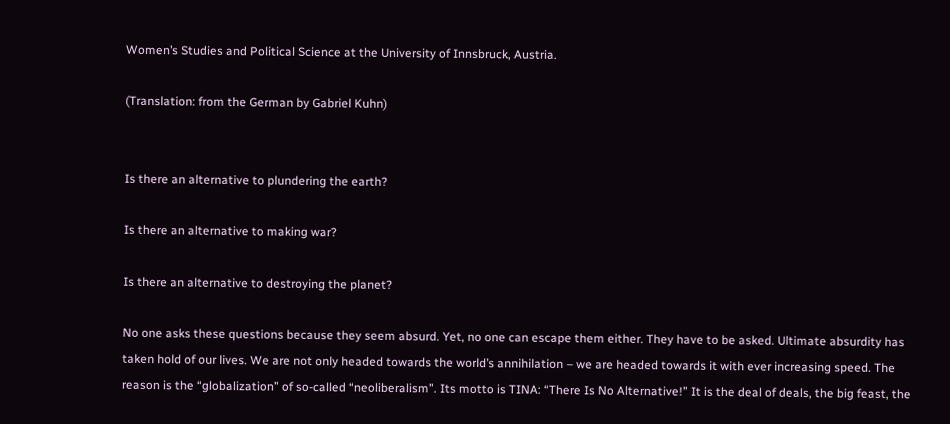Women’s Studies and Political Science at the University of Innsbruck, Austria.

(Translation: from the German by Gabriel Kuhn)


Is there an alternative to plundering the earth?

Is there an alternative to making war?

Is there an alternative to destroying the planet?

No one asks these questions because they seem absurd. Yet, no one can escape them either. They have to be asked. Ultimate absurdity has taken hold of our lives. We are not only headed towards the world’s annihilation – we are headed towards it with ever increasing speed. The reason is the “globalization” of so-called “neoliberalism”. Its motto is TINA: “There Is No Alternative!” It is the deal of deals, the big feast, the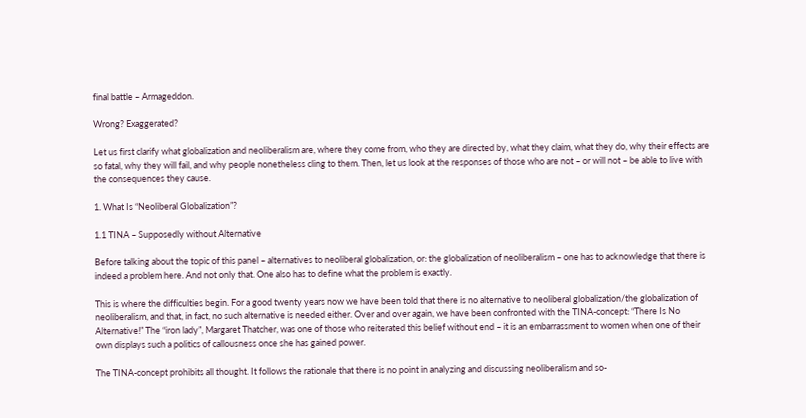final battle – Armageddon.

Wrong? Exaggerated?

Let us first clarify what globalization and neoliberalism are, where they come from, who they are directed by, what they claim, what they do, why their effects are so fatal, why they will fail, and why people nonetheless cling to them. Then, let us look at the responses of those who are not – or will not – be able to live with the consequences they cause.

1. What Is “Neoliberal Globalization”?

1.1 TINA – Supposedly without Alternative

Before talking about the topic of this panel – alternatives to neoliberal globalization, or: the globalization of neoliberalism – one has to acknowledge that there is indeed a problem here. And not only that. One also has to define what the problem is exactly.

This is where the difficulties begin. For a good twenty years now we have been told that there is no alternative to neoliberal globalization/the globalization of neoliberalism, and that, in fact, no such alternative is needed either. Over and over again, we have been confronted with the TINA-concept: “There Is No Alternative!” The “iron lady”, Margaret Thatcher, was one of those who reiterated this belief without end – it is an embarrassment to women when one of their own displays such a politics of callousness once she has gained power.

The TINA-concept prohibits all thought. It follows the rationale that there is no point in analyzing and discussing neoliberalism and so-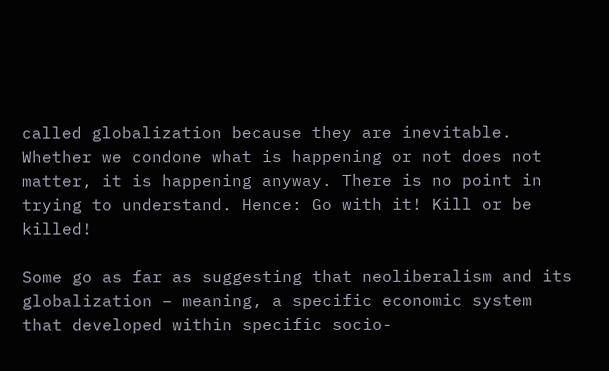called globalization because they are inevitable. Whether we condone what is happening or not does not matter, it is happening anyway. There is no point in trying to understand. Hence: Go with it! Kill or be killed!

Some go as far as suggesting that neoliberalism and its globalization – meaning, a specific economic system that developed within specific socio-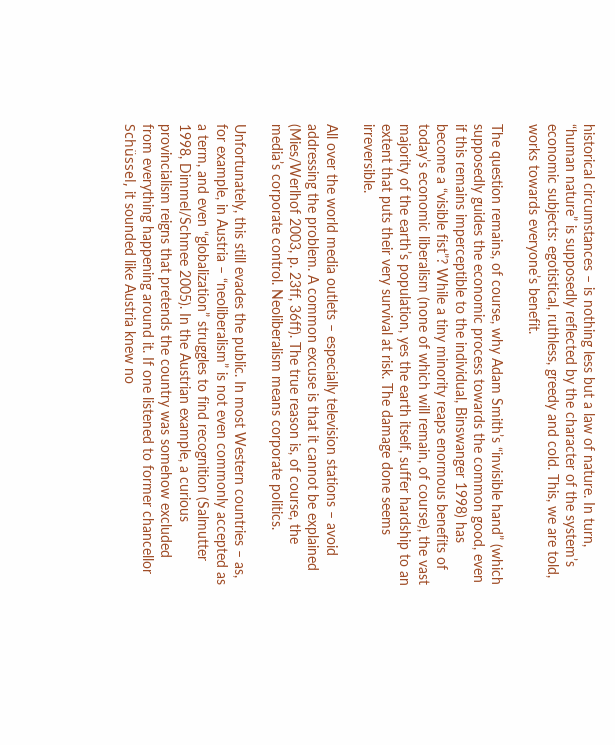historical circumstances – is nothing less but a law of nature. In turn, “human nature” is supposedly reflected by the character of the system’s economic subjects: egotistical, ruthless, greedy and cold. This, we are told, works towards everyone’s benefit.

The question remains, of course, why Adam Smith’s “invisible hand” (which supposedly guides the economic process towards the common good, even if this remains imperceptible to the individual, Binswanger 1998) has become a “visible fist”? While a tiny minority reaps enormous benefits of today’s economic liberalism (none of which will remain, of course), the vast majority of the earth’s population, yes the earth itself, suffer hardship to an extent that puts their very survival at risk. The damage done seems irreversible.

All over the world media outlets – especially television stations – avoid addressing the problem. A common excuse is that it cannot be explained (Mies/Werlhof 2003, p. 23ff, 36ff). The true reason is, of course, the media’s corporate control. Neoliberalism means corporate politics.

Unfortunately, this still evades the public. In most Western countries – as, for example, in Austria – “neoliberalism” is not even commonly accepted as a term, and even “globalization” struggles to find recognition (Salmutter 1998, Dimmel/Schmee 2005). In the Austrian example, a curious provincialism reigns that pretends the country was somehow excluded from everything happening around it. If one listened to former chancellor Schüssel, it sounded like Austria knew no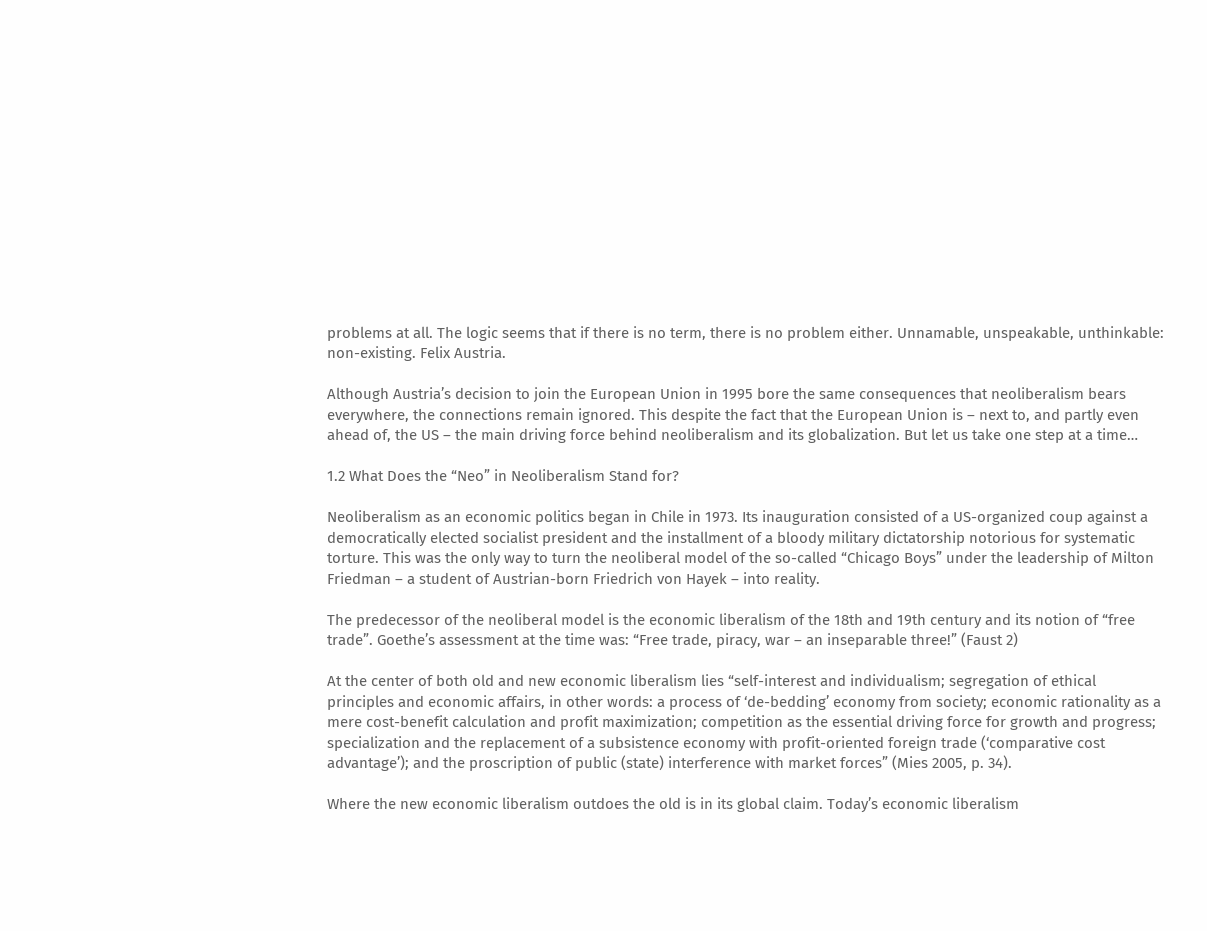problems at all. The logic seems that if there is no term, there is no problem either. Unnamable, unspeakable, unthinkable: non-existing. Felix Austria.

Although Austria’s decision to join the European Union in 1995 bore the same consequences that neoliberalism bears everywhere, the connections remain ignored. This despite the fact that the European Union is – next to, and partly even ahead of, the US – the main driving force behind neoliberalism and its globalization. But let us take one step at a time…

1.2 What Does the “Neo” in Neoliberalism Stand for?

Neoliberalism as an economic politics began in Chile in 1973. Its inauguration consisted of a US-organized coup against a democratically elected socialist president and the installment of a bloody military dictatorship notorious for systematic torture. This was the only way to turn the neoliberal model of the so-called “Chicago Boys” under the leadership of Milton Friedman – a student of Austrian-born Friedrich von Hayek – into reality.

The predecessor of the neoliberal model is the economic liberalism of the 18th and 19th century and its notion of “free trade”. Goethe’s assessment at the time was: “Free trade, piracy, war – an inseparable three!” (Faust 2)

At the center of both old and new economic liberalism lies “self-interest and individualism; segregation of ethical principles and economic affairs, in other words: a process of ‘de-bedding’ economy from society; economic rationality as a mere cost-benefit calculation and profit maximization; competition as the essential driving force for growth and progress; specialization and the replacement of a subsistence economy with profit-oriented foreign trade (‘comparative cost advantage’); and the proscription of public (state) interference with market forces” (Mies 2005, p. 34).

Where the new economic liberalism outdoes the old is in its global claim. Today’s economic liberalism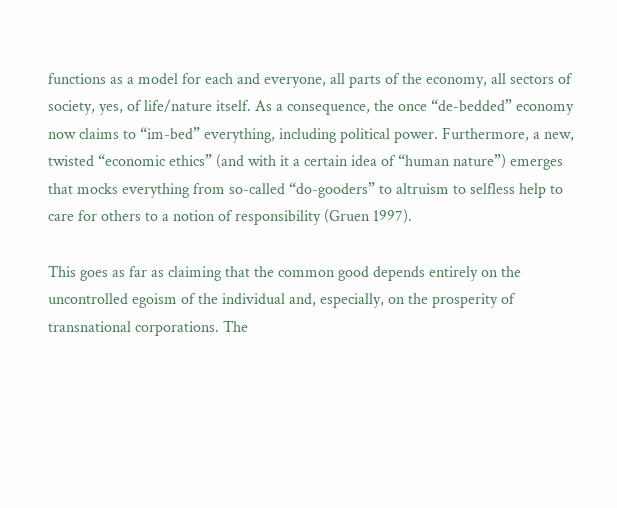functions as a model for each and everyone, all parts of the economy, all sectors of society, yes, of life/nature itself. As a consequence, the once “de-bedded” economy now claims to “im-bed” everything, including political power. Furthermore, a new, twisted “economic ethics” (and with it a certain idea of “human nature”) emerges that mocks everything from so-called “do-gooders” to altruism to selfless help to care for others to a notion of responsibility (Gruen 1997).

This goes as far as claiming that the common good depends entirely on the uncontrolled egoism of the individual and, especially, on the prosperity of transnational corporations. The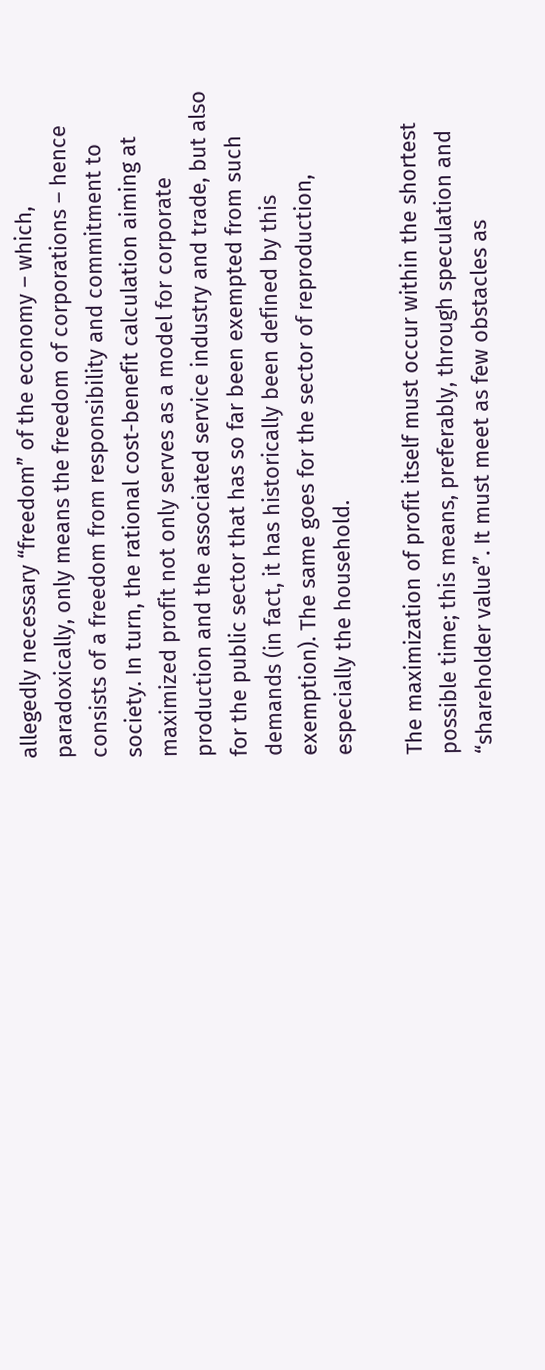allegedly necessary “freedom” of the economy – which, paradoxically, only means the freedom of corporations – hence consists of a freedom from responsibility and commitment to society. In turn, the rational cost-benefit calculation aiming at maximized profit not only serves as a model for corporate production and the associated service industry and trade, but also for the public sector that has so far been exempted from such demands (in fact, it has historically been defined by this exemption). The same goes for the sector of reproduction, especially the household.

The maximization of profit itself must occur within the shortest possible time; this means, preferably, through speculation and “shareholder value”. It must meet as few obstacles as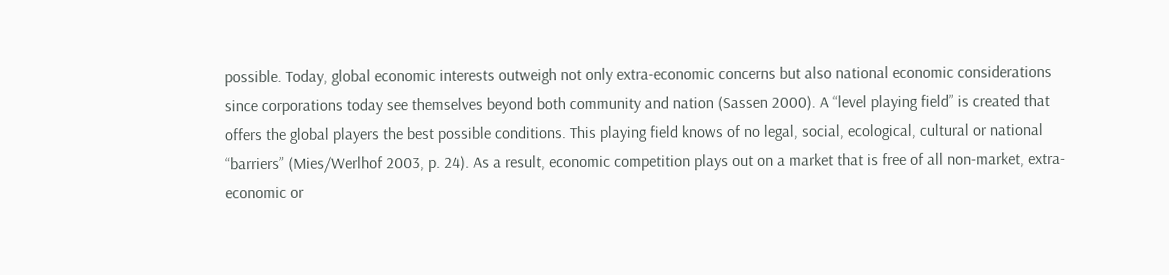possible. Today, global economic interests outweigh not only extra-economic concerns but also national economic considerations since corporations today see themselves beyond both community and nation (Sassen 2000). A “level playing field” is created that offers the global players the best possible conditions. This playing field knows of no legal, social, ecological, cultural or national “barriers” (Mies/Werlhof 2003, p. 24). As a result, economic competition plays out on a market that is free of all non-market, extra-economic or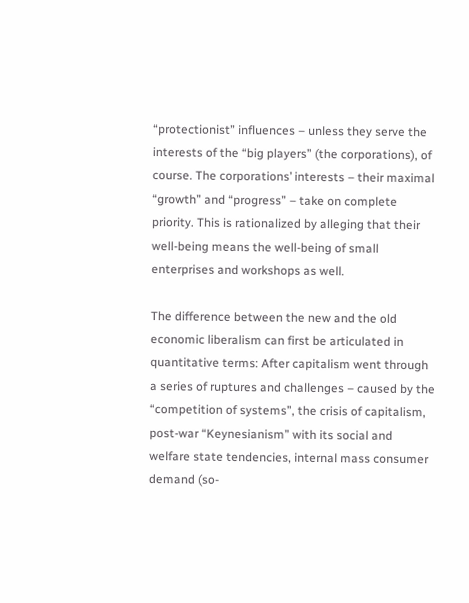“protectionist” influences – unless they serve the interests of the “big players” (the corporations), of course. The corporations’ interests – their maximal “growth” and “progress” – take on complete priority. This is rationalized by alleging that their well-being means the well-being of small enterprises and workshops as well.

The difference between the new and the old economic liberalism can first be articulated in quantitative terms: After capitalism went through a series of ruptures and challenges – caused by the “competition of systems”, the crisis of capitalism, post-war “Keynesianism” with its social and welfare state tendencies, internal mass consumer demand (so-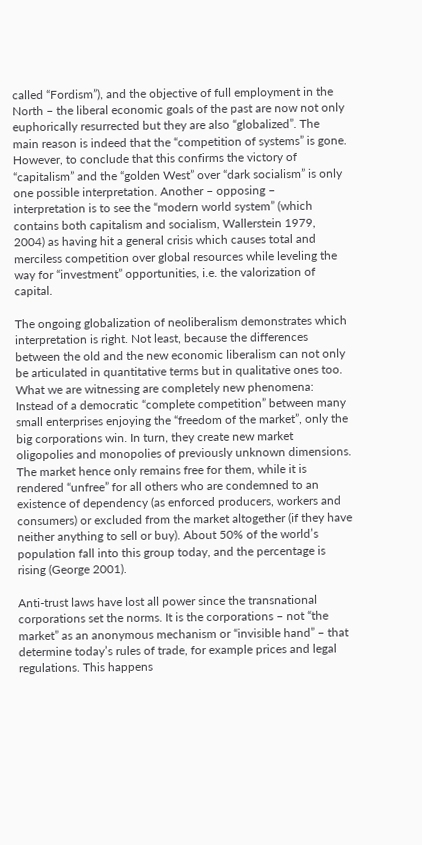called “Fordism”), and the objective of full employment in the North – the liberal economic goals of the past are now not only euphorically resurrected but they are also “globalized”. The main reason is indeed that the “competition of systems” is gone. However, to conclude that this confirms the victory of “capitalism” and the “golden West” over “dark socialism” is only one possible interpretation. Another – opposing – interpretation is to see the “modern world system” (which contains both capitalism and socialism, Wallerstein 1979, 2004) as having hit a general crisis which causes total and merciless competition over global resources while leveling the way for “investment” opportunities, i.e. the valorization of capital.

The ongoing globalization of neoliberalism demonstrates which interpretation is right. Not least, because the differences between the old and the new economic liberalism can not only be articulated in quantitative terms but in qualitative ones too. What we are witnessing are completely new phenomena: Instead of a democratic “complete competition” between many small enterprises enjoying the “freedom of the market”, only the big corporations win. In turn, they create new market oligopolies and monopolies of previously unknown dimensions. The market hence only remains free for them, while it is rendered “unfree” for all others who are condemned to an existence of dependency (as enforced producers, workers and consumers) or excluded from the market altogether (if they have neither anything to sell or buy). About 50% of the world’s population fall into this group today, and the percentage is rising (George 2001).

Anti-trust laws have lost all power since the transnational corporations set the norms. It is the corporations – not “the market” as an anonymous mechanism or “invisible hand” – that determine today’s rules of trade, for example prices and legal regulations. This happens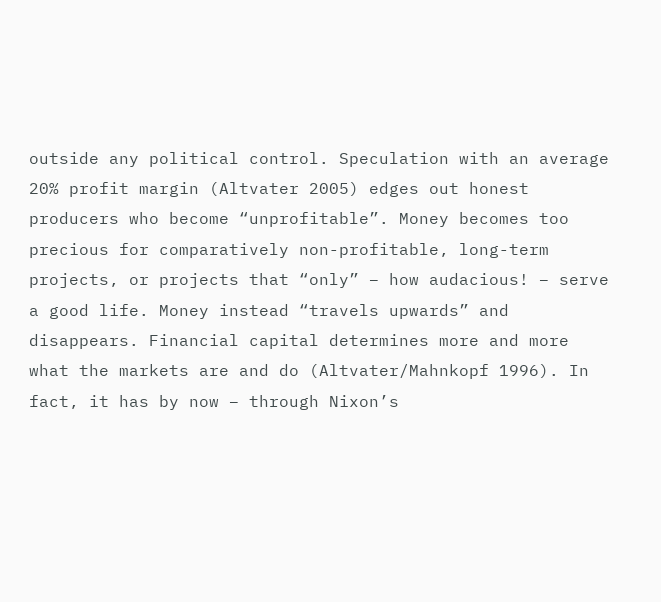outside any political control. Speculation with an average 20% profit margin (Altvater 2005) edges out honest producers who become “unprofitable”. Money becomes too precious for comparatively non-profitable, long-term projects, or projects that “only” – how audacious! – serve a good life. Money instead “travels upwards” and disappears. Financial capital determines more and more what the markets are and do (Altvater/Mahnkopf 1996). In fact, it has by now – through Nixon’s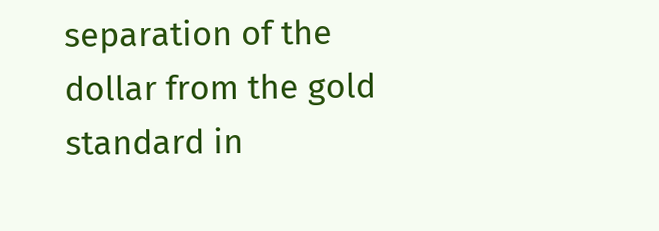separation of the dollar from the gold standard in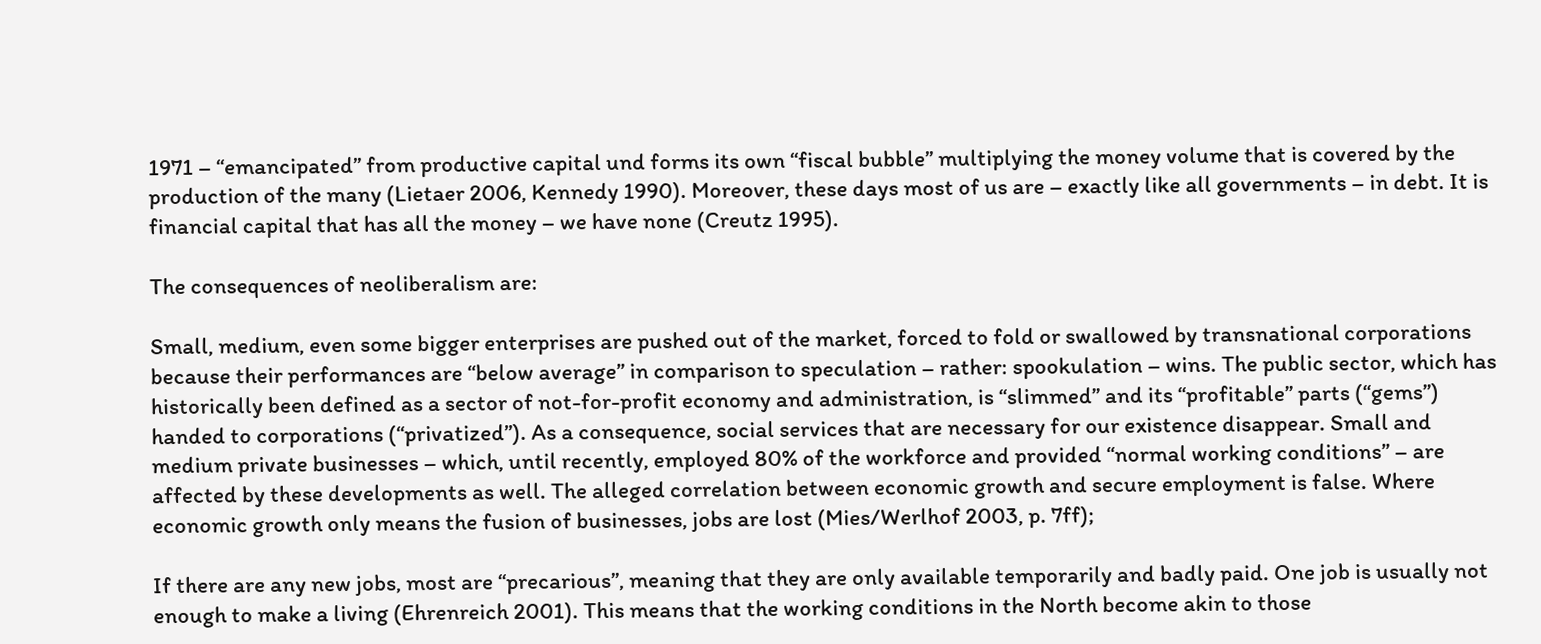1971 – “emancipated” from productive capital und forms its own “fiscal bubble” multiplying the money volume that is covered by the production of the many (Lietaer 2006, Kennedy 1990). Moreover, these days most of us are – exactly like all governments – in debt. It is financial capital that has all the money – we have none (Creutz 1995).

The consequences of neoliberalism are:

Small, medium, even some bigger enterprises are pushed out of the market, forced to fold or swallowed by transnational corporations because their performances are “below average” in comparison to speculation – rather: spookulation – wins. The public sector, which has historically been defined as a sector of not-for-profit economy and administration, is “slimmed” and its “profitable” parts (“gems”) handed to corporations (“privatized”). As a consequence, social services that are necessary for our existence disappear. Small and medium private businesses – which, until recently, employed 80% of the workforce and provided “normal working conditions” – are affected by these developments as well. The alleged correlation between economic growth and secure employment is false. Where economic growth only means the fusion of businesses, jobs are lost (Mies/Werlhof 2003, p. 7ff);

If there are any new jobs, most are “precarious”, meaning that they are only available temporarily and badly paid. One job is usually not enough to make a living (Ehrenreich 2001). This means that the working conditions in the North become akin to those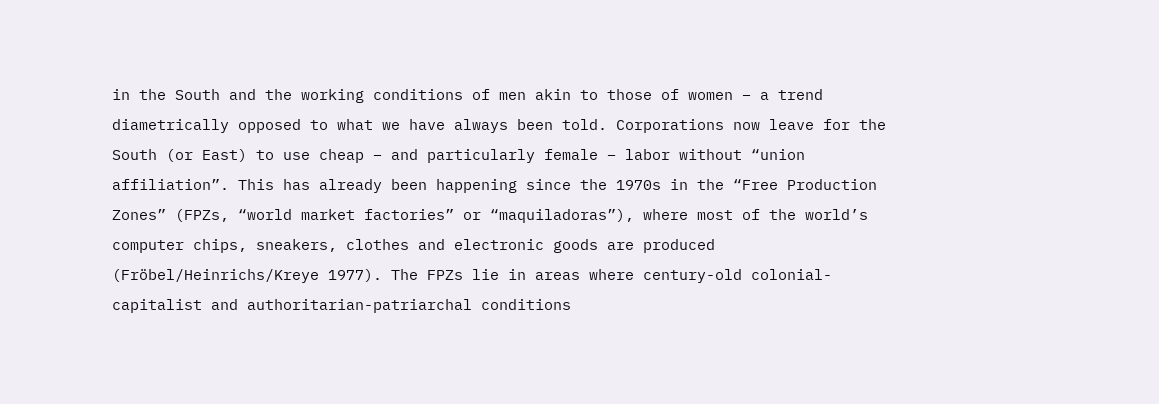in the South and the working conditions of men akin to those of women – a trend diametrically opposed to what we have always been told. Corporations now leave for the South (or East) to use cheap – and particularly female – labor without “union affiliation”. This has already been happening since the 1970s in the “Free Production Zones” (FPZs, “world market factories” or “maquiladoras”), where most of the world’s computer chips, sneakers, clothes and electronic goods are produced (Fröbel/Heinrichs/Kreye 1977). The FPZs lie in areas where century-old colonial-capitalist and authoritarian-patriarchal conditions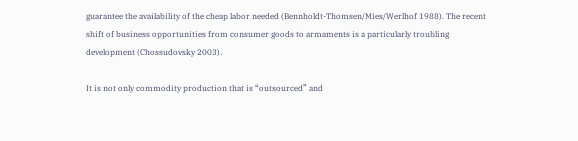guarantee the availability of the cheap labor needed (Bennholdt-Thomsen/Mies/Werlhof 1988). The recent shift of business opportunities from consumer goods to armaments is a particularly troubling development (Chossudovsky 2003).

It is not only commodity production that is “outsourced” and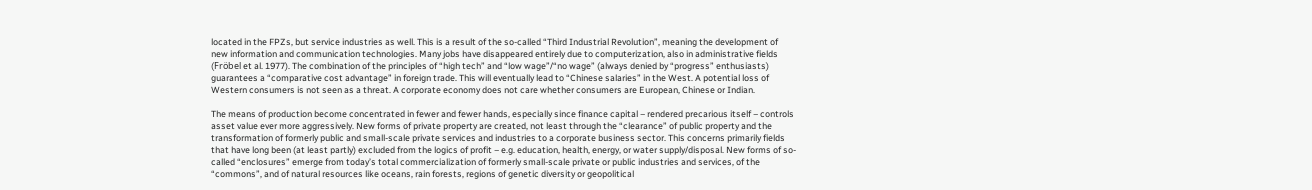located in the FPZs, but service industries as well. This is a result of the so-called “Third Industrial Revolution”, meaning the development of new information and communication technologies. Many jobs have disappeared entirely due to computerization, also in administrative fields (Fröbel et al. 1977). The combination of the principles of “high tech” and “low wage”/“no wage” (always denied by “progress” enthusiasts) guarantees a “comparative cost advantage” in foreign trade. This will eventually lead to “Chinese salaries” in the West. A potential loss of Western consumers is not seen as a threat. A corporate economy does not care whether consumers are European, Chinese or Indian.

The means of production become concentrated in fewer and fewer hands, especially since finance capital – rendered precarious itself – controls asset value ever more aggressively. New forms of private property are created, not least through the “clearance” of public property and the transformation of formerly public and small-scale private services and industries to a corporate business sector. This concerns primarily fields that have long been (at least partly) excluded from the logics of profit – e.g. education, health, energy, or water supply/disposal. New forms of so-called “enclosures” emerge from today’s total commercialization of formerly small-scale private or public industries and services, of the “commons”, and of natural resources like oceans, rain forests, regions of genetic diversity or geopolitical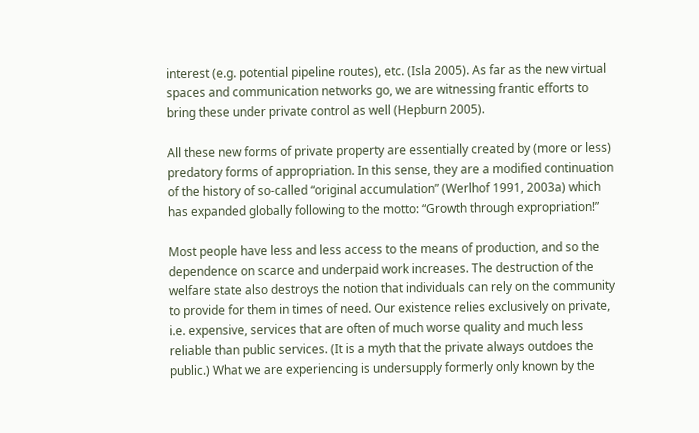interest (e.g. potential pipeline routes), etc. (Isla 2005). As far as the new virtual spaces and communication networks go, we are witnessing frantic efforts to bring these under private control as well (Hepburn 2005).

All these new forms of private property are essentially created by (more or less) predatory forms of appropriation. In this sense, they are a modified continuation of the history of so-called “original accumulation” (Werlhof 1991, 2003a) which has expanded globally following to the motto: “Growth through expropriation!”

Most people have less and less access to the means of production, and so the dependence on scarce and underpaid work increases. The destruction of the welfare state also destroys the notion that individuals can rely on the community to provide for them in times of need. Our existence relies exclusively on private, i.e. expensive, services that are often of much worse quality and much less reliable than public services. (It is a myth that the private always outdoes the public.) What we are experiencing is undersupply formerly only known by the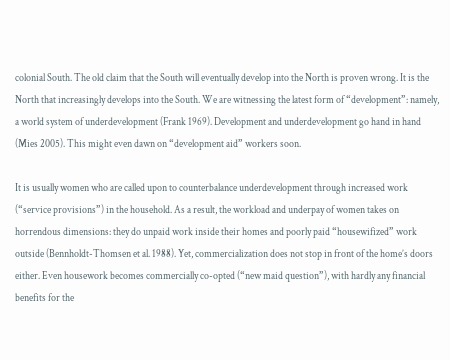colonial South. The old claim that the South will eventually develop into the North is proven wrong. It is the North that increasingly develops into the South. We are witnessing the latest form of “development”: namely, a world system of underdevelopment (Frank 1969). Development and underdevelopment go hand in hand (Mies 2005). This might even dawn on “development aid” workers soon.

It is usually women who are called upon to counterbalance underdevelopment through increased work (“service provisions”) in the household. As a result, the workload and underpay of women takes on horrendous dimensions: they do unpaid work inside their homes and poorly paid “housewifized” work outside (Bennholdt-Thomsen et al. 1988). Yet, commercialization does not stop in front of the home’s doors either. Even housework becomes commercially co-opted (“new maid question”), with hardly any financial benefits for the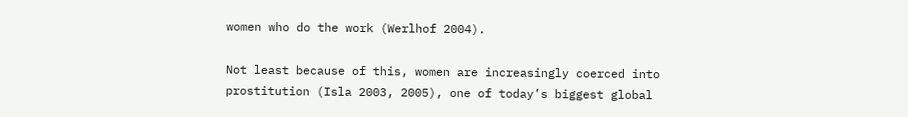women who do the work (Werlhof 2004).

Not least because of this, women are increasingly coerced into prostitution (Isla 2003, 2005), one of today’s biggest global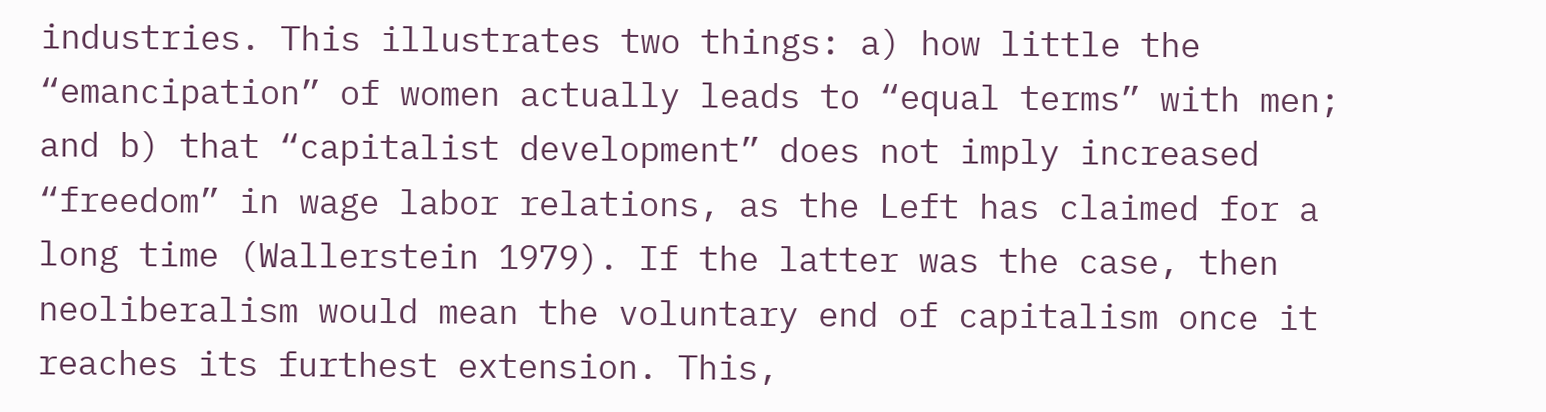industries. This illustrates two things: a) how little the “emancipation” of women actually leads to “equal terms” with men; and b) that “capitalist development” does not imply increased “freedom” in wage labor relations, as the Left has claimed for a long time (Wallerstein 1979). If the latter was the case, then neoliberalism would mean the voluntary end of capitalism once it reaches its furthest extension. This,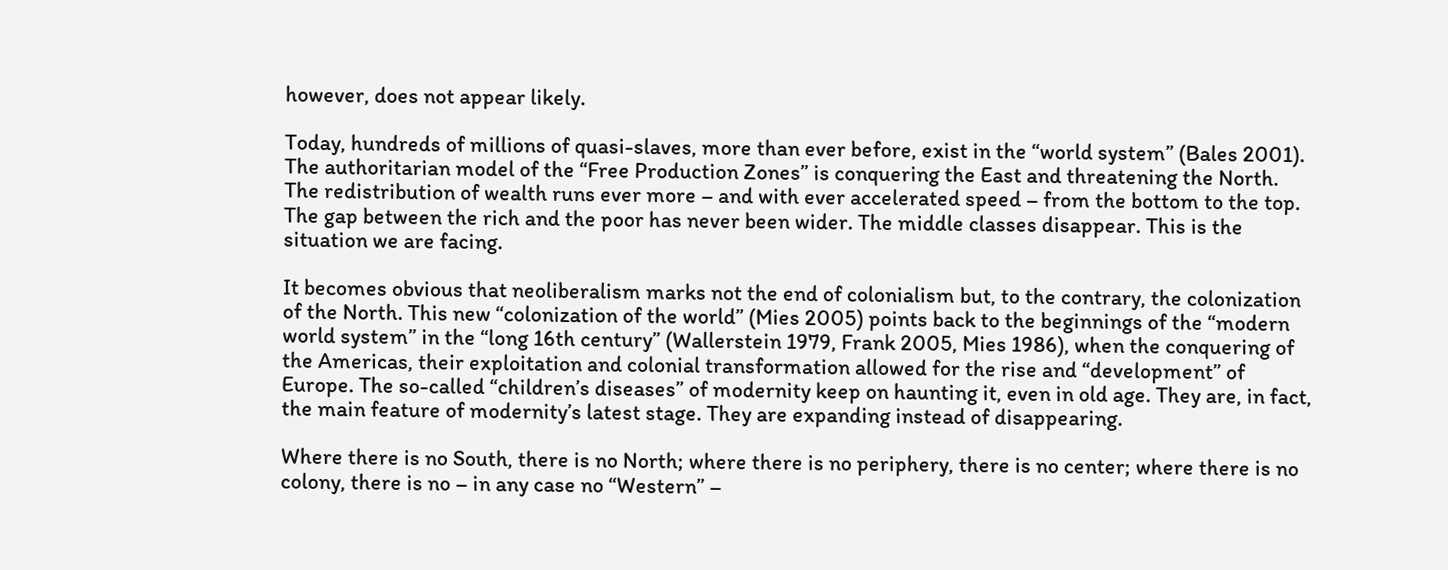however, does not appear likely.

Today, hundreds of millions of quasi-slaves, more than ever before, exist in the “world system” (Bales 2001). The authoritarian model of the “Free Production Zones” is conquering the East and threatening the North. The redistribution of wealth runs ever more – and with ever accelerated speed – from the bottom to the top. The gap between the rich and the poor has never been wider. The middle classes disappear. This is the situation we are facing.

It becomes obvious that neoliberalism marks not the end of colonialism but, to the contrary, the colonization of the North. This new “colonization of the world” (Mies 2005) points back to the beginnings of the “modern world system” in the “long 16th century” (Wallerstein 1979, Frank 2005, Mies 1986), when the conquering of the Americas, their exploitation and colonial transformation allowed for the rise and “development” of Europe. The so-called “children’s diseases” of modernity keep on haunting it, even in old age. They are, in fact, the main feature of modernity’s latest stage. They are expanding instead of disappearing.

Where there is no South, there is no North; where there is no periphery, there is no center; where there is no colony, there is no – in any case no “Western” –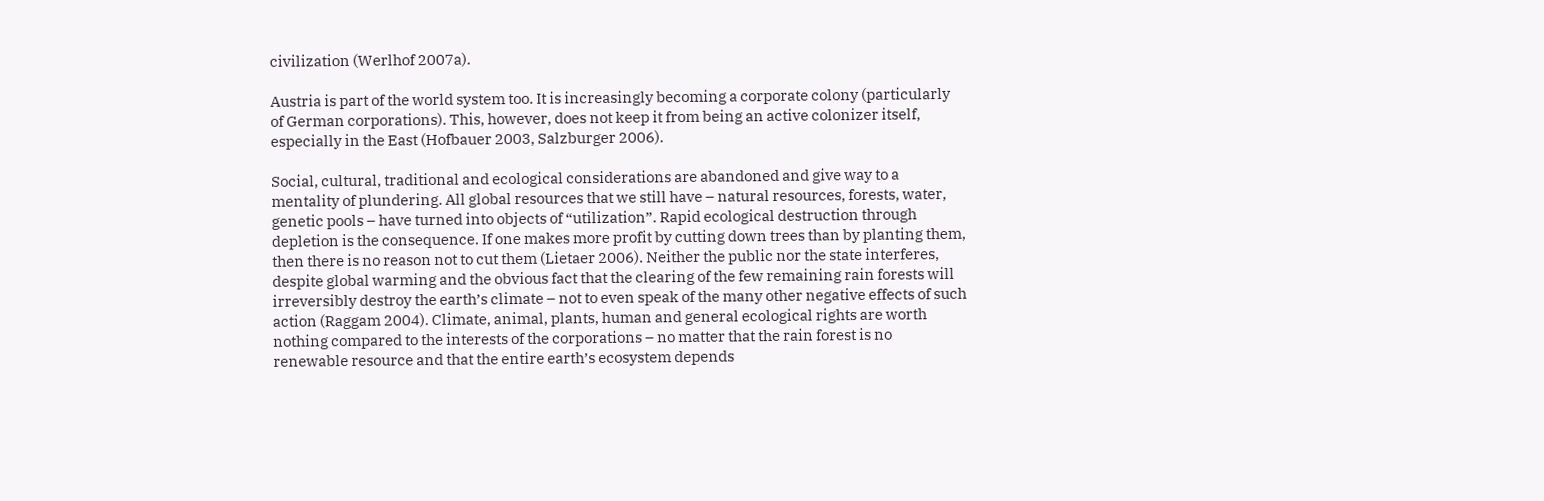civilization (Werlhof 2007a).

Austria is part of the world system too. It is increasingly becoming a corporate colony (particularly of German corporations). This, however, does not keep it from being an active colonizer itself, especially in the East (Hofbauer 2003, Salzburger 2006).

Social, cultural, traditional and ecological considerations are abandoned and give way to a mentality of plundering. All global resources that we still have – natural resources, forests, water, genetic pools – have turned into objects of “utilization”. Rapid ecological destruction through depletion is the consequence. If one makes more profit by cutting down trees than by planting them, then there is no reason not to cut them (Lietaer 2006). Neither the public nor the state interferes, despite global warming and the obvious fact that the clearing of the few remaining rain forests will irreversibly destroy the earth’s climate – not to even speak of the many other negative effects of such action (Raggam 2004). Climate, animal, plants, human and general ecological rights are worth nothing compared to the interests of the corporations – no matter that the rain forest is no renewable resource and that the entire earth’s ecosystem depends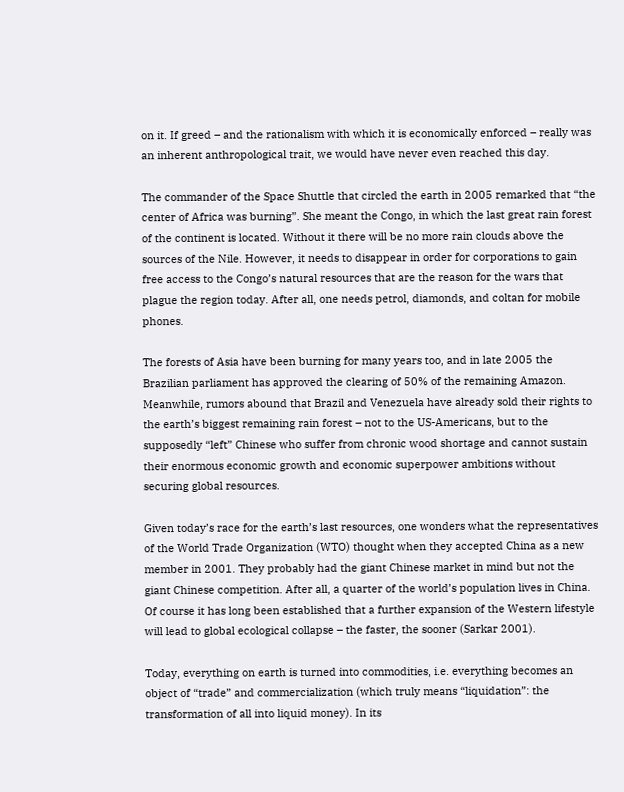on it. If greed – and the rationalism with which it is economically enforced – really was an inherent anthropological trait, we would have never even reached this day.

The commander of the Space Shuttle that circled the earth in 2005 remarked that “the center of Africa was burning”. She meant the Congo, in which the last great rain forest of the continent is located. Without it there will be no more rain clouds above the sources of the Nile. However, it needs to disappear in order for corporations to gain free access to the Congo’s natural resources that are the reason for the wars that plague the region today. After all, one needs petrol, diamonds, and coltan for mobile phones.

The forests of Asia have been burning for many years too, and in late 2005 the Brazilian parliament has approved the clearing of 50% of the remaining Amazon. Meanwhile, rumors abound that Brazil and Venezuela have already sold their rights to the earth’s biggest remaining rain forest – not to the US-Americans, but to the supposedly “left” Chinese who suffer from chronic wood shortage and cannot sustain their enormous economic growth and economic superpower ambitions without securing global resources.

Given today’s race for the earth’s last resources, one wonders what the representatives of the World Trade Organization (WTO) thought when they accepted China as a new member in 2001. They probably had the giant Chinese market in mind but not the giant Chinese competition. After all, a quarter of the world’s population lives in China. Of course it has long been established that a further expansion of the Western lifestyle will lead to global ecological collapse – the faster, the sooner (Sarkar 2001).

Today, everything on earth is turned into commodities, i.e. everything becomes an object of “trade” and commercialization (which truly means “liquidation”: the transformation of all into liquid money). In its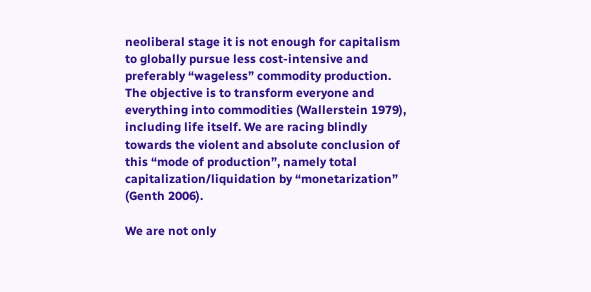neoliberal stage it is not enough for capitalism to globally pursue less cost-intensive and preferably “wageless” commodity production. The objective is to transform everyone and everything into commodities (Wallerstein 1979), including life itself. We are racing blindly towards the violent and absolute conclusion of this “mode of production”, namely total capitalization/liquidation by “monetarization” (Genth 2006).

We are not only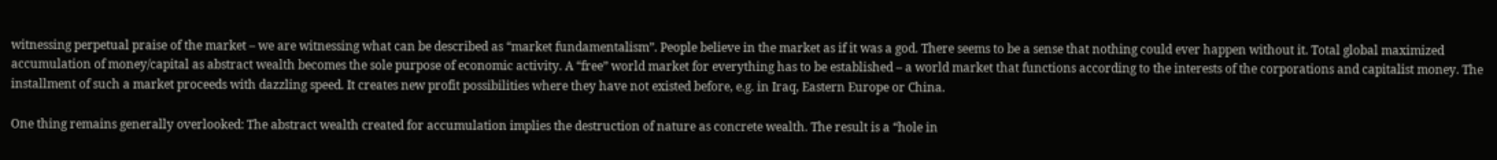witnessing perpetual praise of the market – we are witnessing what can be described as “market fundamentalism”. People believe in the market as if it was a god. There seems to be a sense that nothing could ever happen without it. Total global maximized accumulation of money/capital as abstract wealth becomes the sole purpose of economic activity. A “free” world market for everything has to be established – a world market that functions according to the interests of the corporations and capitalist money. The installment of such a market proceeds with dazzling speed. It creates new profit possibilities where they have not existed before, e.g. in Iraq, Eastern Europe or China.

One thing remains generally overlooked: The abstract wealth created for accumulation implies the destruction of nature as concrete wealth. The result is a “hole in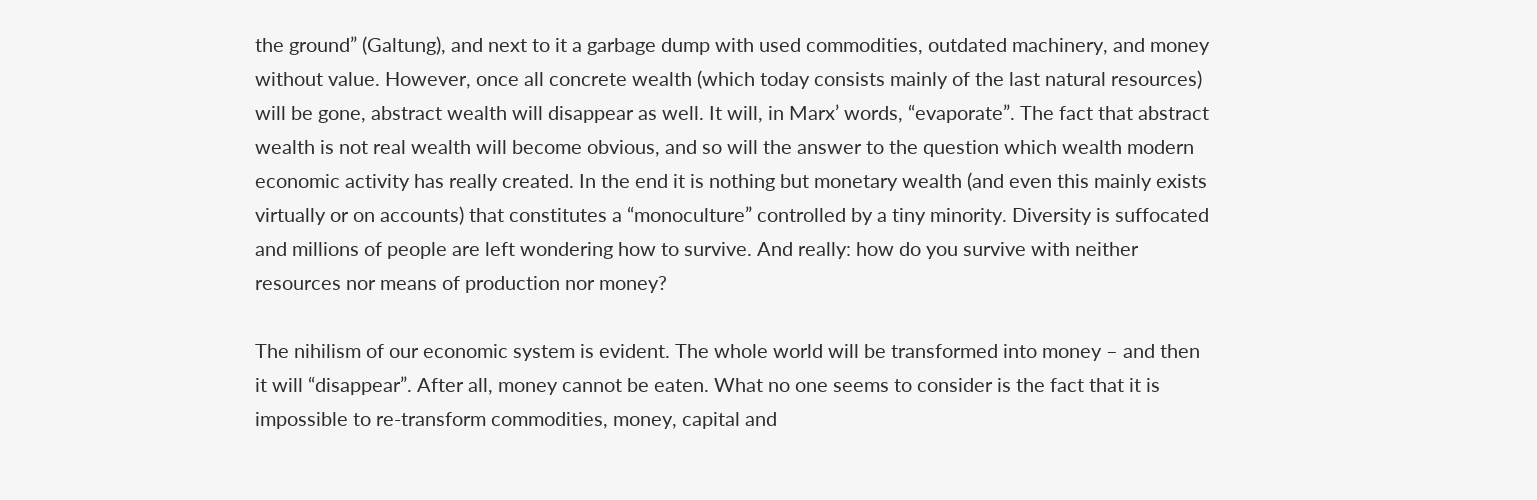the ground” (Galtung), and next to it a garbage dump with used commodities, outdated machinery, and money without value. However, once all concrete wealth (which today consists mainly of the last natural resources) will be gone, abstract wealth will disappear as well. It will, in Marx’ words, “evaporate”. The fact that abstract wealth is not real wealth will become obvious, and so will the answer to the question which wealth modern economic activity has really created. In the end it is nothing but monetary wealth (and even this mainly exists virtually or on accounts) that constitutes a “monoculture” controlled by a tiny minority. Diversity is suffocated and millions of people are left wondering how to survive. And really: how do you survive with neither resources nor means of production nor money?

The nihilism of our economic system is evident. The whole world will be transformed into money – and then it will “disappear”. After all, money cannot be eaten. What no one seems to consider is the fact that it is impossible to re-transform commodities, money, capital and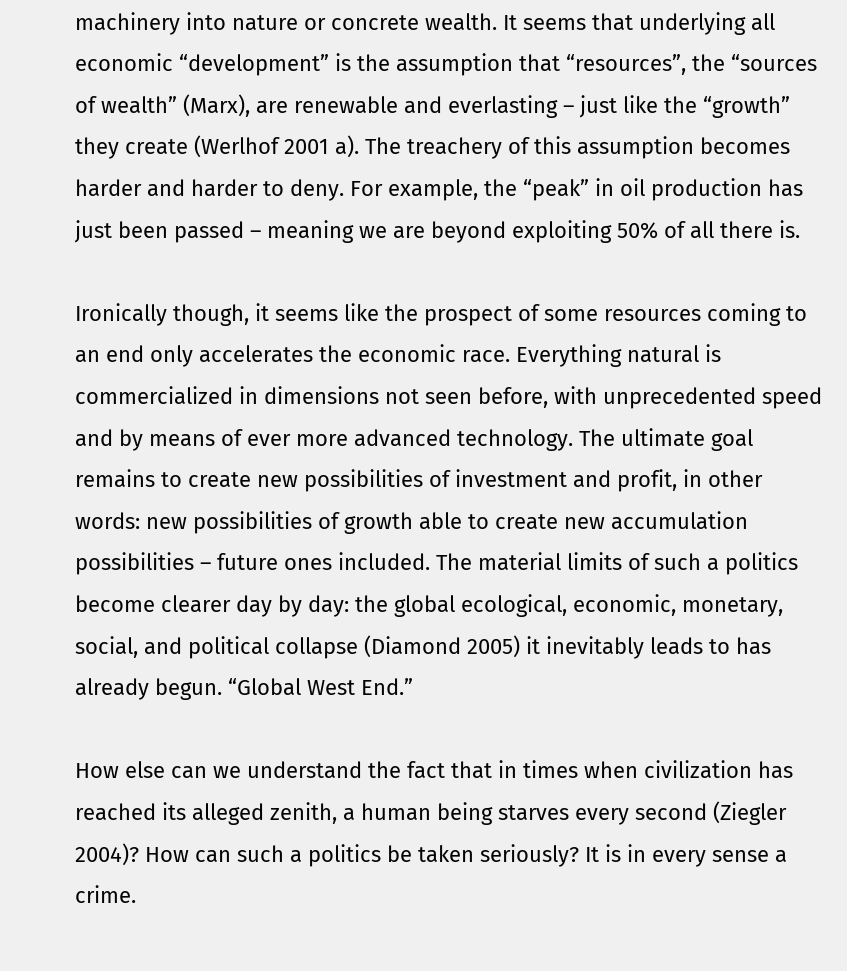machinery into nature or concrete wealth. It seems that underlying all economic “development” is the assumption that “resources”, the “sources of wealth” (Marx), are renewable and everlasting – just like the “growth” they create (Werlhof 2001 a). The treachery of this assumption becomes harder and harder to deny. For example, the “peak” in oil production has just been passed – meaning we are beyond exploiting 50% of all there is.

Ironically though, it seems like the prospect of some resources coming to an end only accelerates the economic race. Everything natural is commercialized in dimensions not seen before, with unprecedented speed and by means of ever more advanced technology. The ultimate goal remains to create new possibilities of investment and profit, in other words: new possibilities of growth able to create new accumulation possibilities – future ones included. The material limits of such a politics become clearer day by day: the global ecological, economic, monetary, social, and political collapse (Diamond 2005) it inevitably leads to has already begun. “Global West End.”

How else can we understand the fact that in times when civilization has reached its alleged zenith, a human being starves every second (Ziegler 2004)? How can such a politics be taken seriously? It is in every sense a crime.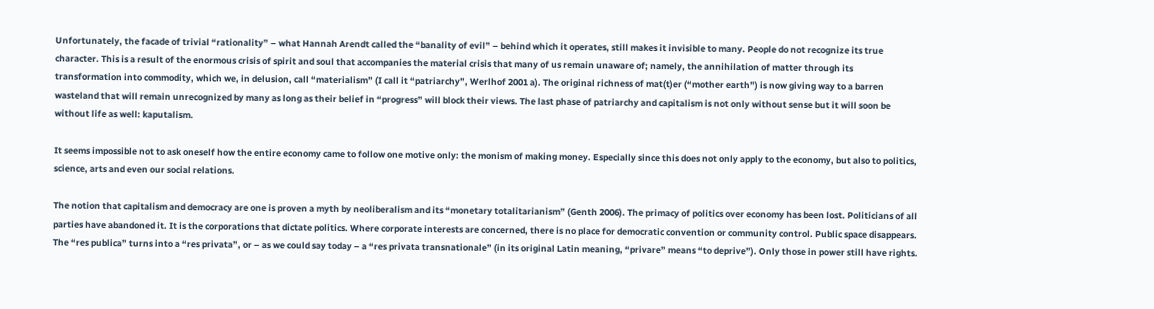Unfortunately, the facade of trivial “rationality” – what Hannah Arendt called the “banality of evil” – behind which it operates, still makes it invisible to many. People do not recognize its true character. This is a result of the enormous crisis of spirit and soul that accompanies the material crisis that many of us remain unaware of; namely, the annihilation of matter through its transformation into commodity, which we, in delusion, call “materialism” (I call it “patriarchy”, Werlhof 2001 a). The original richness of mat(t)er (“mother earth”) is now giving way to a barren wasteland that will remain unrecognized by many as long as their belief in “progress” will block their views. The last phase of patriarchy and capitalism is not only without sense but it will soon be without life as well: kaputalism.

It seems impossible not to ask oneself how the entire economy came to follow one motive only: the monism of making money. Especially since this does not only apply to the economy, but also to politics, science, arts and even our social relations.

The notion that capitalism and democracy are one is proven a myth by neoliberalism and its “monetary totalitarianism” (Genth 2006). The primacy of politics over economy has been lost. Politicians of all parties have abandoned it. It is the corporations that dictate politics. Where corporate interests are concerned, there is no place for democratic convention or community control. Public space disappears. The “res publica” turns into a “res privata”, or – as we could say today – a “res privata transnationale” (in its original Latin meaning, “privare” means “to deprive”). Only those in power still have rights.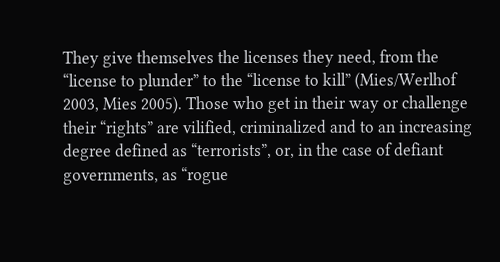They give themselves the licenses they need, from the “license to plunder” to the “license to kill” (Mies/Werlhof 2003, Mies 2005). Those who get in their way or challenge their “rights” are vilified, criminalized and to an increasing degree defined as “terrorists”, or, in the case of defiant governments, as “rogue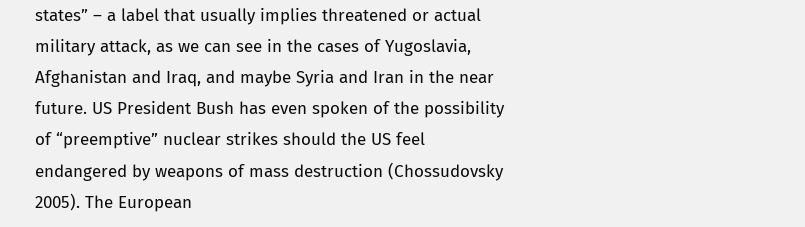states” – a label that usually implies threatened or actual military attack, as we can see in the cases of Yugoslavia, Afghanistan and Iraq, and maybe Syria and Iran in the near future. US President Bush has even spoken of the possibility of “preemptive” nuclear strikes should the US feel endangered by weapons of mass destruction (Chossudovsky 2005). The European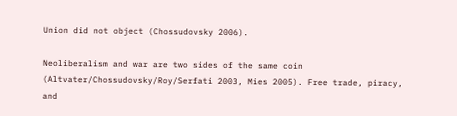Union did not object (Chossudovsky 2006).

Neoliberalism and war are two sides of the same coin (Altvater/Chossudovsky/Roy/Serfati 2003, Mies 2005). Free trade, piracy, and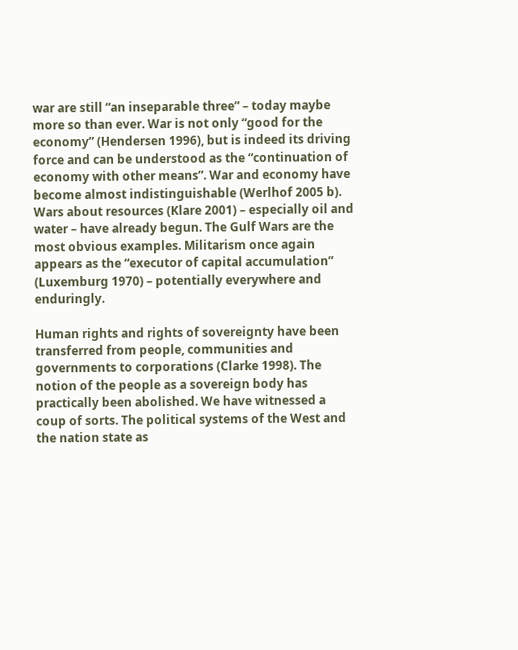war are still “an inseparable three” – today maybe more so than ever. War is not only “good for the economy” (Hendersen 1996), but is indeed its driving force and can be understood as the “continuation of economy with other means”. War and economy have become almost indistinguishable (Werlhof 2005 b). Wars about resources (Klare 2001) – especially oil and water – have already begun. The Gulf Wars are the most obvious examples. Militarism once again appears as the “executor of capital accumulation” (Luxemburg 1970) – potentially everywhere and enduringly.

Human rights and rights of sovereignty have been transferred from people, communities and governments to corporations (Clarke 1998). The notion of the people as a sovereign body has practically been abolished. We have witnessed a coup of sorts. The political systems of the West and the nation state as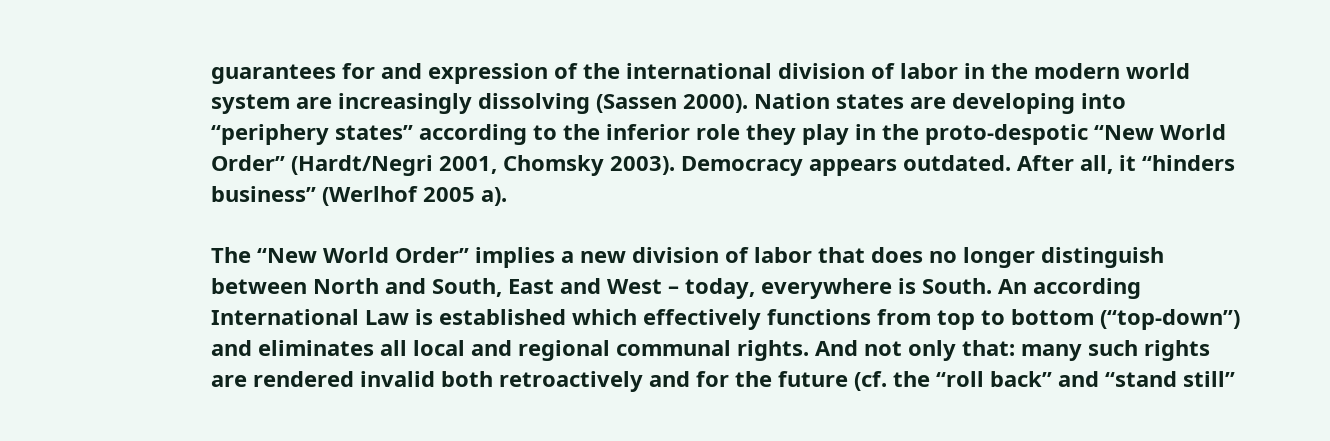guarantees for and expression of the international division of labor in the modern world system are increasingly dissolving (Sassen 2000). Nation states are developing into “periphery states” according to the inferior role they play in the proto-despotic “New World Order” (Hardt/Negri 2001, Chomsky 2003). Democracy appears outdated. After all, it “hinders business” (Werlhof 2005 a).

The “New World Order” implies a new division of labor that does no longer distinguish between North and South, East and West – today, everywhere is South. An according International Law is established which effectively functions from top to bottom (“top-down”) and eliminates all local and regional communal rights. And not only that: many such rights are rendered invalid both retroactively and for the future (cf. the “roll back” and “stand still”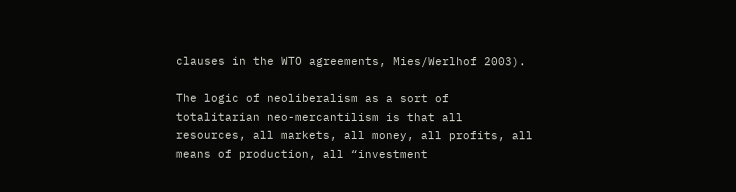clauses in the WTO agreements, Mies/Werlhof 2003).

The logic of neoliberalism as a sort of totalitarian neo-mercantilism is that all resources, all markets, all money, all profits, all means of production, all “investment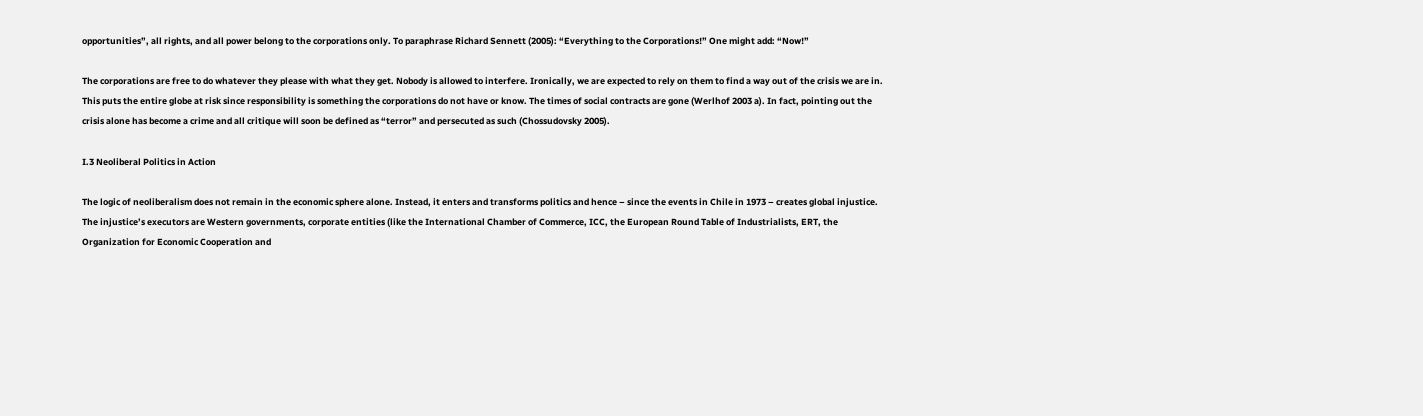opportunities”, all rights, and all power belong to the corporations only. To paraphrase Richard Sennett (2005): “Everything to the Corporations!” One might add: “Now!”

The corporations are free to do whatever they please with what they get. Nobody is allowed to interfere. Ironically, we are expected to rely on them to find a way out of the crisis we are in. This puts the entire globe at risk since responsibility is something the corporations do not have or know. The times of social contracts are gone (Werlhof 2003 a). In fact, pointing out the crisis alone has become a crime and all critique will soon be defined as “terror” and persecuted as such (Chossudovsky 2005).

I.3 Neoliberal Politics in Action

The logic of neoliberalism does not remain in the economic sphere alone. Instead, it enters and transforms politics and hence – since the events in Chile in 1973 – creates global injustice. The injustice’s executors are Western governments, corporate entities (like the International Chamber of Commerce, ICC, the European Round Table of Industrialists, ERT, the Organization for Economic Cooperation and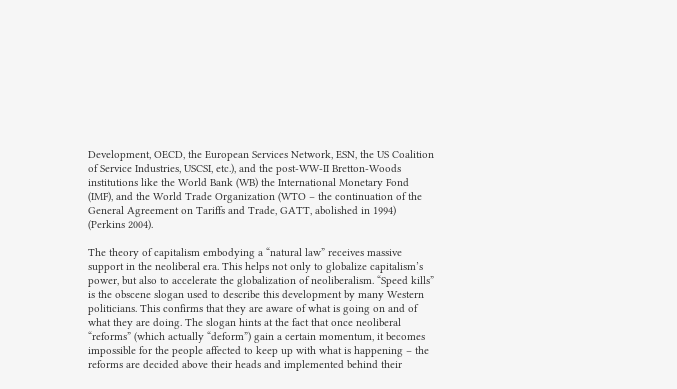Development, OECD, the European Services Network, ESN, the US Coalition of Service Industries, USCSI, etc.), and the post-WW-II Bretton-Woods institutions like the World Bank (WB) the International Monetary Fond (IMF), and the World Trade Organization (WTO – the continuation of the General Agreement on Tariffs and Trade, GATT, abolished in 1994) (Perkins 2004).

The theory of capitalism embodying a “natural law” receives massive support in the neoliberal era. This helps not only to globalize capitalism’s power, but also to accelerate the globalization of neoliberalism. “Speed kills” is the obscene slogan used to describe this development by many Western politicians. This confirms that they are aware of what is going on and of what they are doing. The slogan hints at the fact that once neoliberal “reforms” (which actually “deform”) gain a certain momentum, it becomes impossible for the people affected to keep up with what is happening – the reforms are decided above their heads and implemented behind their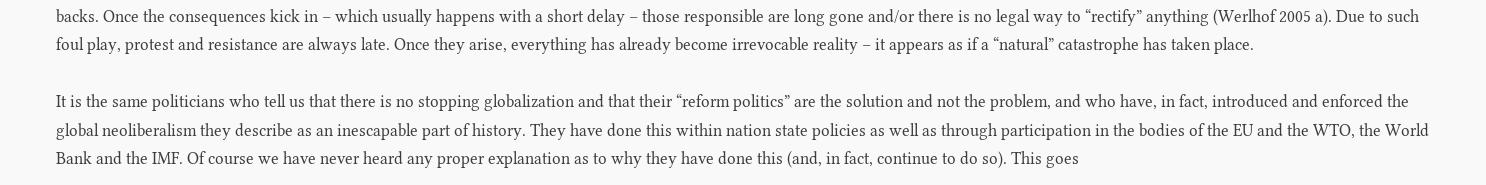backs. Once the consequences kick in – which usually happens with a short delay – those responsible are long gone and/or there is no legal way to “rectify” anything (Werlhof 2005 a). Due to such foul play, protest and resistance are always late. Once they arise, everything has already become irrevocable reality – it appears as if a “natural” catastrophe has taken place.

It is the same politicians who tell us that there is no stopping globalization and that their “reform politics” are the solution and not the problem, and who have, in fact, introduced and enforced the global neoliberalism they describe as an inescapable part of history. They have done this within nation state policies as well as through participation in the bodies of the EU and the WTO, the World Bank and the IMF. Of course we have never heard any proper explanation as to why they have done this (and, in fact, continue to do so). This goes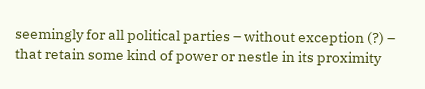seemingly for all political parties – without exception (?) – that retain some kind of power or nestle in its proximity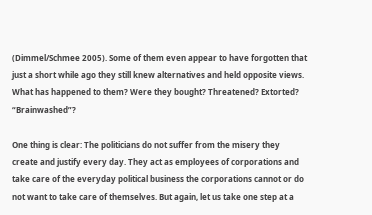(Dimmel/Schmee 2005). Some of them even appear to have forgotten that just a short while ago they still knew alternatives and held opposite views. What has happened to them? Were they bought? Threatened? Extorted? “Brainwashed”?

One thing is clear: The politicians do not suffer from the misery they create and justify every day. They act as employees of corporations and take care of the everyday political business the corporations cannot or do not want to take care of themselves. But again, let us take one step at a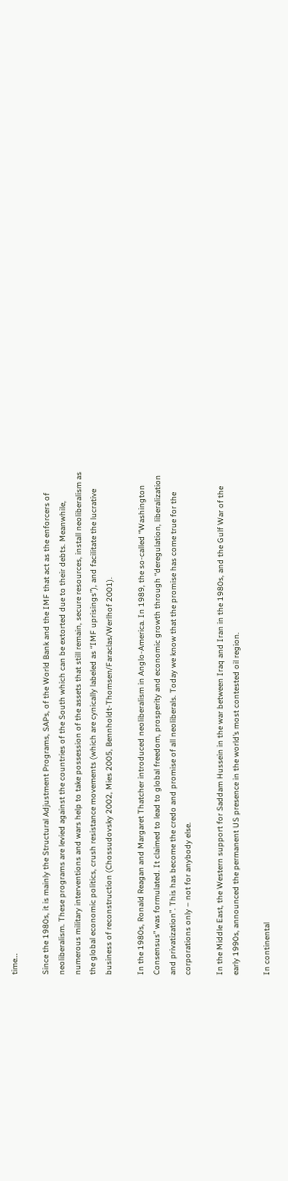time…

Since the 1980s, it is mainly the Structural Adjustment Programs, SAPs, of the World Bank and the IMF that act as the enforcers of neoliberalism. These programs are levied against the countries of the South which can be extorted due to their debts. Meanwhile, numerous military interventions and wars help to take possession of the assets that still remain, secure resources, install neoliberalism as the global economic politics, crush resistance movements (which are cynically labeled as “IMF uprisings”), and facilitate the lucrative business of reconstruction (Chossudovsky 2002, Mies 2005, Bennholdt-Thomsen/Faraclas/Werlhof 2001).

In the 1980s, Ronald Reagan and Margaret Thatcher introduced neoliberalism in Anglo-America. In 1989, the so-called “Washington Consensus” was formulated. It claimed to lead to global freedom, prosperity and economic growth through “deregulation, liberalization and privatization”. This has become the credo and promise of all neoliberals. Today we know that the promise has come true for the corporations only – not for anybody else.

In the Middle East, the Western support for Saddam Hussein in the war between Iraq and Iran in the 1980s, and the Gulf War of the early 1990s, announced the permanent US presence in the world’s most contested oil region.

In continental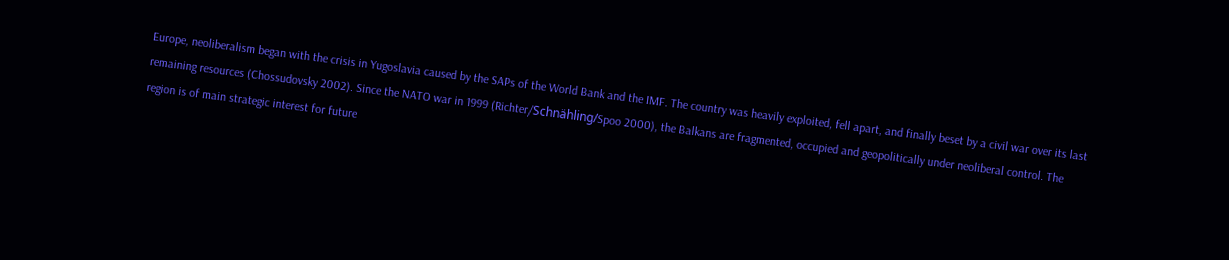Europe, neoliberalism began with the crisis in Yugoslavia caused by the SAPs of the World Bank and the IMF. The country was heavily exploited, fell apart, and finally beset by a civil war over its last remaining resources (Chossudovsky 2002). Since the NATO war in 1999 (Richter/Schnähling/Spoo 2000), the Balkans are fragmented, occupied and geopolitically under neoliberal control. The region is of main strategic interest for future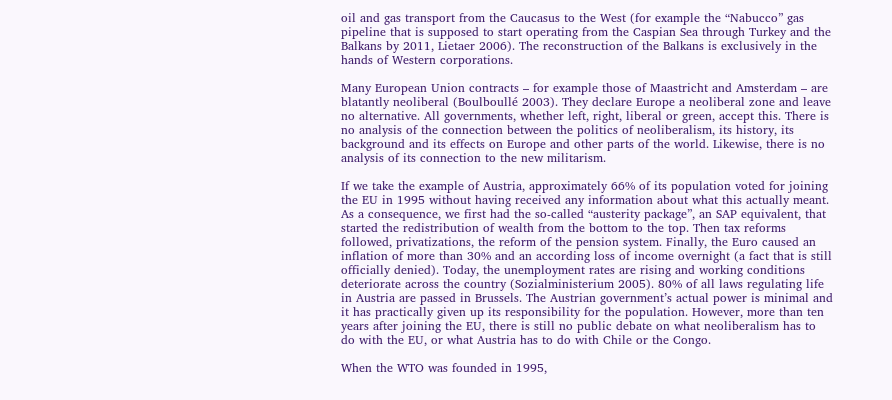oil and gas transport from the Caucasus to the West (for example the “Nabucco” gas pipeline that is supposed to start operating from the Caspian Sea through Turkey and the Balkans by 2011, Lietaer 2006). The reconstruction of the Balkans is exclusively in the hands of Western corporations.

Many European Union contracts – for example those of Maastricht and Amsterdam – are blatantly neoliberal (Boulboullé 2003). They declare Europe a neoliberal zone and leave no alternative. All governments, whether left, right, liberal or green, accept this. There is no analysis of the connection between the politics of neoliberalism, its history, its background and its effects on Europe and other parts of the world. Likewise, there is no analysis of its connection to the new militarism.

If we take the example of Austria, approximately 66% of its population voted for joining the EU in 1995 without having received any information about what this actually meant. As a consequence, we first had the so-called “austerity package”, an SAP equivalent, that started the redistribution of wealth from the bottom to the top. Then tax reforms followed, privatizations, the reform of the pension system. Finally, the Euro caused an inflation of more than 30% and an according loss of income overnight (a fact that is still officially denied). Today, the unemployment rates are rising and working conditions deteriorate across the country (Sozialministerium 2005). 80% of all laws regulating life in Austria are passed in Brussels. The Austrian government’s actual power is minimal and it has practically given up its responsibility for the population. However, more than ten years after joining the EU, there is still no public debate on what neoliberalism has to do with the EU, or what Austria has to do with Chile or the Congo.

When the WTO was founded in 1995,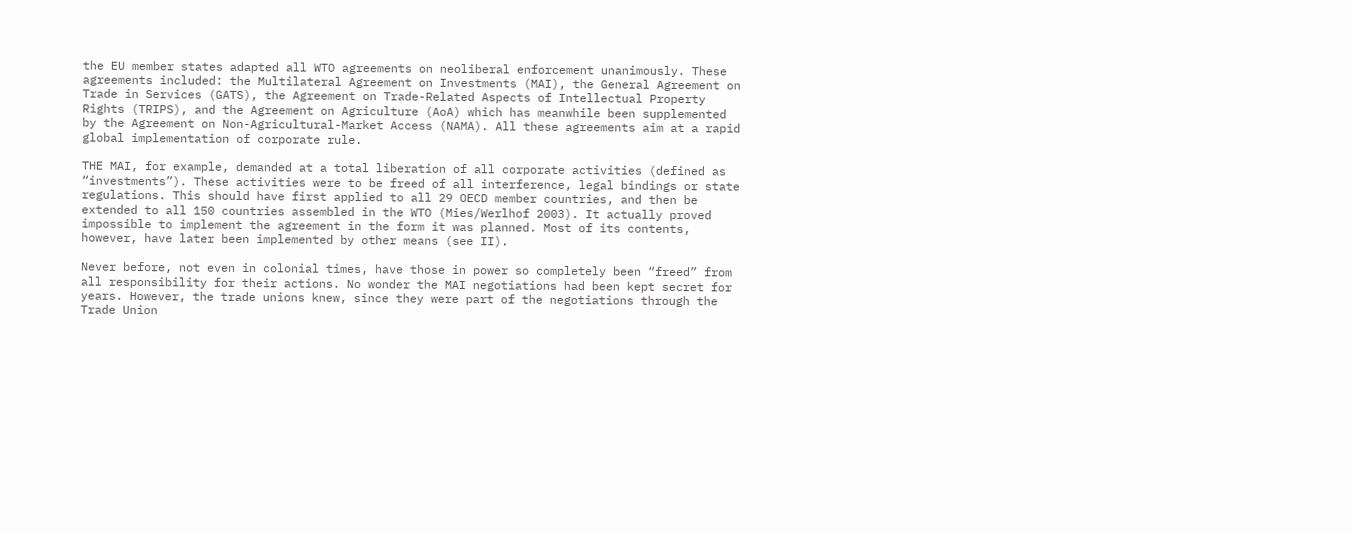the EU member states adapted all WTO agreements on neoliberal enforcement unanimously. These agreements included: the Multilateral Agreement on Investments (MAI), the General Agreement on Trade in Services (GATS), the Agreement on Trade-Related Aspects of Intellectual Property Rights (TRIPS), and the Agreement on Agriculture (AoA) which has meanwhile been supplemented by the Agreement on Non-Agricultural-Market Access (NAMA). All these agreements aim at a rapid global implementation of corporate rule.

THE MAI, for example, demanded at a total liberation of all corporate activities (defined as “investments”). These activities were to be freed of all interference, legal bindings or state regulations. This should have first applied to all 29 OECD member countries, and then be extended to all 150 countries assembled in the WTO (Mies/Werlhof 2003). It actually proved impossible to implement the agreement in the form it was planned. Most of its contents, however, have later been implemented by other means (see II).

Never before, not even in colonial times, have those in power so completely been “freed” from all responsibility for their actions. No wonder the MAI negotiations had been kept secret for years. However, the trade unions knew, since they were part of the negotiations through the Trade Union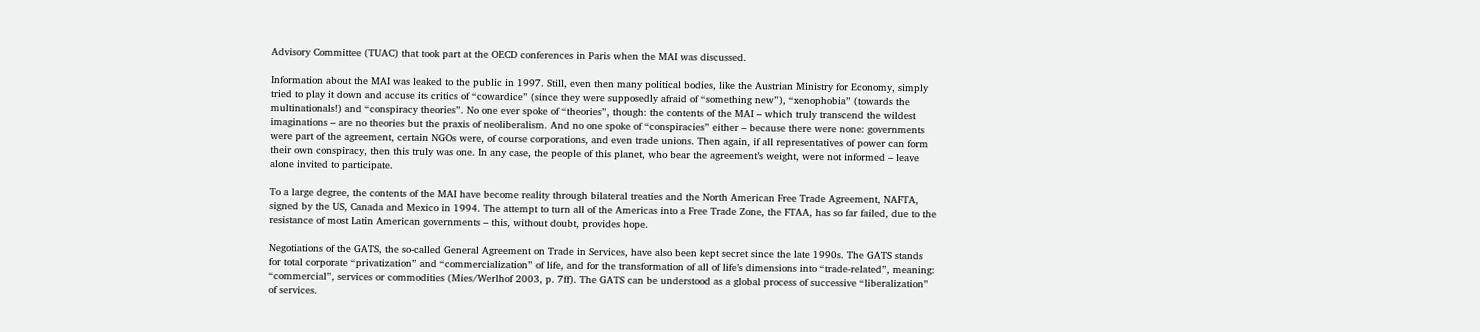Advisory Committee (TUAC) that took part at the OECD conferences in Paris when the MAI was discussed.

Information about the MAI was leaked to the public in 1997. Still, even then many political bodies, like the Austrian Ministry for Economy, simply tried to play it down and accuse its critics of “cowardice” (since they were supposedly afraid of “something new”), “xenophobia” (towards the multinationals!) and “conspiracy theories”. No one ever spoke of “theories”, though: the contents of the MAI – which truly transcend the wildest imaginations – are no theories but the praxis of neoliberalism. And no one spoke of “conspiracies” either – because there were none: governments were part of the agreement, certain NGOs were, of course corporations, and even trade unions. Then again, if all representatives of power can form their own conspiracy, then this truly was one. In any case, the people of this planet, who bear the agreement’s weight, were not informed – leave alone invited to participate.

To a large degree, the contents of the MAI have become reality through bilateral treaties and the North American Free Trade Agreement, NAFTA, signed by the US, Canada and Mexico in 1994. The attempt to turn all of the Americas into a Free Trade Zone, the FTAA, has so far failed, due to the resistance of most Latin American governments – this, without doubt, provides hope.

Negotiations of the GATS, the so-called General Agreement on Trade in Services, have also been kept secret since the late 1990s. The GATS stands for total corporate “privatization” and “commercialization” of life, and for the transformation of all of life’s dimensions into “trade-related”, meaning: “commercial”, services or commodities (Mies/Werlhof 2003, p. 7ff). The GATS can be understood as a global process of successive “liberalization” of services.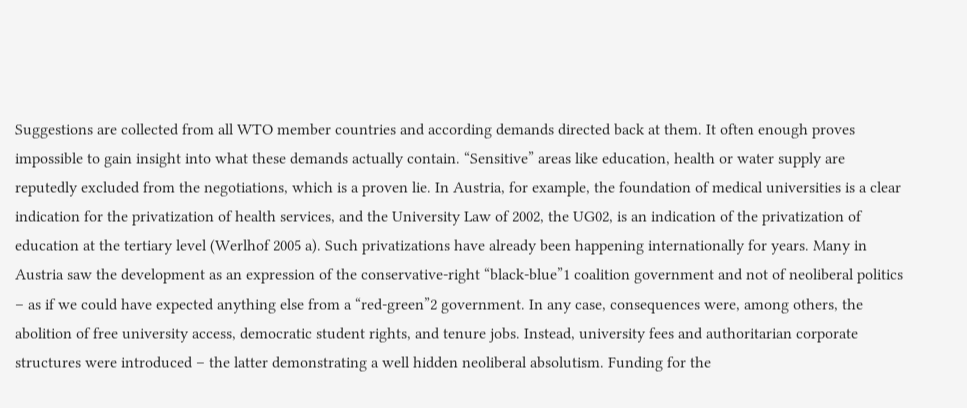Suggestions are collected from all WTO member countries and according demands directed back at them. It often enough proves impossible to gain insight into what these demands actually contain. “Sensitive” areas like education, health or water supply are reputedly excluded from the negotiations, which is a proven lie. In Austria, for example, the foundation of medical universities is a clear indication for the privatization of health services, and the University Law of 2002, the UG02, is an indication of the privatization of education at the tertiary level (Werlhof 2005 a). Such privatizations have already been happening internationally for years. Many in Austria saw the development as an expression of the conservative-right “black-blue”1 coalition government and not of neoliberal politics – as if we could have expected anything else from a “red-green”2 government. In any case, consequences were, among others, the abolition of free university access, democratic student rights, and tenure jobs. Instead, university fees and authoritarian corporate structures were introduced – the latter demonstrating a well hidden neoliberal absolutism. Funding for the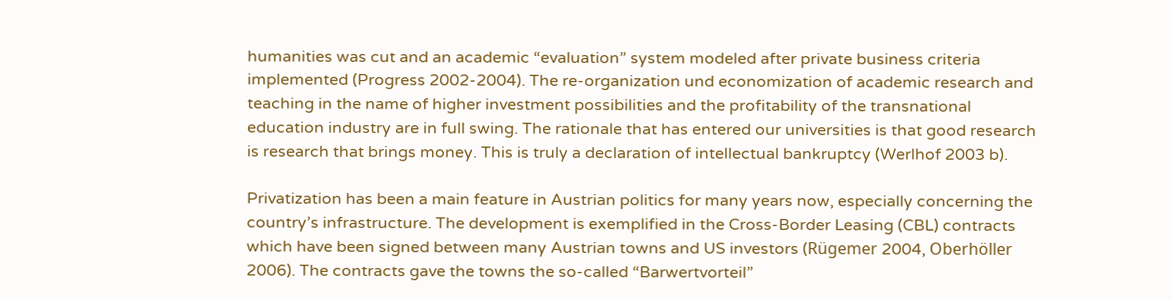humanities was cut and an academic “evaluation” system modeled after private business criteria implemented (Progress 2002-2004). The re-organization und economization of academic research and teaching in the name of higher investment possibilities and the profitability of the transnational education industry are in full swing. The rationale that has entered our universities is that good research is research that brings money. This is truly a declaration of intellectual bankruptcy (Werlhof 2003 b).

Privatization has been a main feature in Austrian politics for many years now, especially concerning the country’s infrastructure. The development is exemplified in the Cross-Border Leasing (CBL) contracts which have been signed between many Austrian towns and US investors (Rügemer 2004, Oberhöller 2006). The contracts gave the towns the so-called “Barwertvorteil”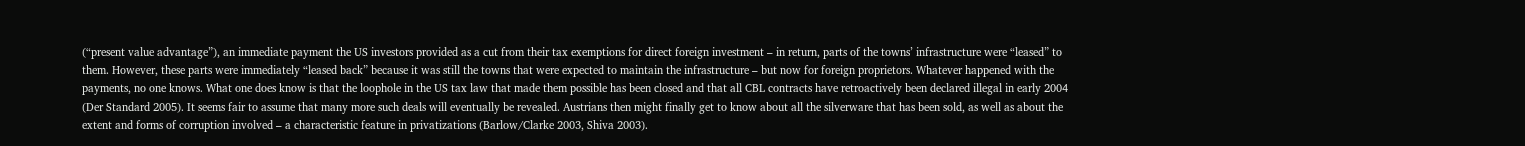(“present value advantage”), an immediate payment the US investors provided as a cut from their tax exemptions for direct foreign investment – in return, parts of the towns’ infrastructure were “leased” to them. However, these parts were immediately “leased back” because it was still the towns that were expected to maintain the infrastructure – but now for foreign proprietors. Whatever happened with the payments, no one knows. What one does know is that the loophole in the US tax law that made them possible has been closed and that all CBL contracts have retroactively been declared illegal in early 2004 (Der Standard 2005). It seems fair to assume that many more such deals will eventually be revealed. Austrians then might finally get to know about all the silverware that has been sold, as well as about the extent and forms of corruption involved – a characteristic feature in privatizations (Barlow/Clarke 2003, Shiva 2003).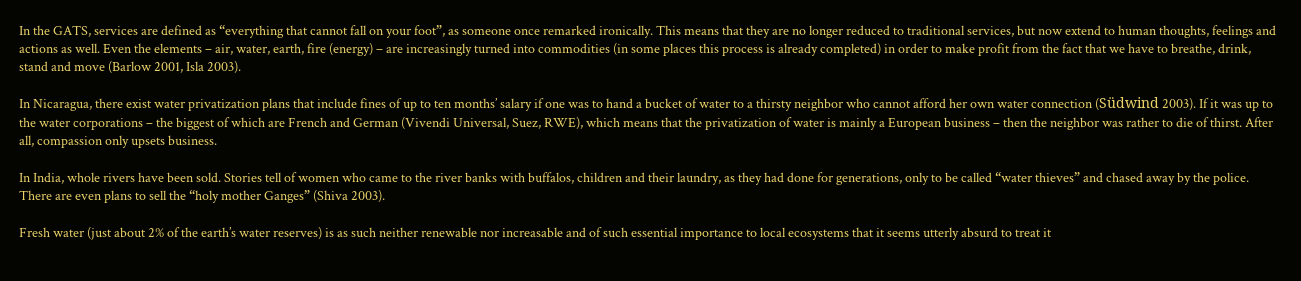In the GATS, services are defined as “everything that cannot fall on your foot”, as someone once remarked ironically. This means that they are no longer reduced to traditional services, but now extend to human thoughts, feelings and actions as well. Even the elements – air, water, earth, fire (energy) – are increasingly turned into commodities (in some places this process is already completed) in order to make profit from the fact that we have to breathe, drink, stand and move (Barlow 2001, Isla 2003).

In Nicaragua, there exist water privatization plans that include fines of up to ten months’ salary if one was to hand a bucket of water to a thirsty neighbor who cannot afford her own water connection (Südwind 2003). If it was up to the water corporations – the biggest of which are French and German (Vivendi Universal, Suez, RWE), which means that the privatization of water is mainly a European business – then the neighbor was rather to die of thirst. After all, compassion only upsets business.

In India, whole rivers have been sold. Stories tell of women who came to the river banks with buffalos, children and their laundry, as they had done for generations, only to be called “water thieves” and chased away by the police. There are even plans to sell the “holy mother Ganges” (Shiva 2003).

Fresh water (just about 2% of the earth’s water reserves) is as such neither renewable nor increasable and of such essential importance to local ecosystems that it seems utterly absurd to treat it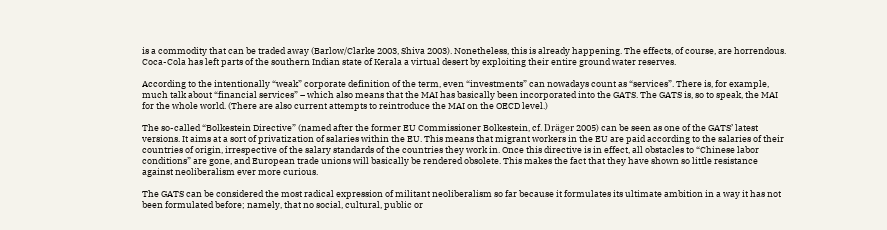is a commodity that can be traded away (Barlow/Clarke 2003, Shiva 2003). Nonetheless, this is already happening. The effects, of course, are horrendous. Coca-Cola has left parts of the southern Indian state of Kerala a virtual desert by exploiting their entire ground water reserves.

According to the intentionally “weak” corporate definition of the term, even “investments” can nowadays count as “services”. There is, for example, much talk about “financial services” – which also means that the MAI has basically been incorporated into the GATS. The GATS is, so to speak, the MAI for the whole world. (There are also current attempts to reintroduce the MAI on the OECD level.)

The so-called “Bolkestein Directive” (named after the former EU Commissioner Bolkestein, cf. Dräger 2005) can be seen as one of the GATS’ latest versions. It aims at a sort of privatization of salaries within the EU. This means that migrant workers in the EU are paid according to the salaries of their countries of origin, irrespective of the salary standards of the countries they work in. Once this directive is in effect, all obstacles to “Chinese labor conditions” are gone, and European trade unions will basically be rendered obsolete. This makes the fact that they have shown so little resistance against neoliberalism ever more curious.

The GATS can be considered the most radical expression of militant neoliberalism so far because it formulates its ultimate ambition in a way it has not been formulated before; namely, that no social, cultural, public or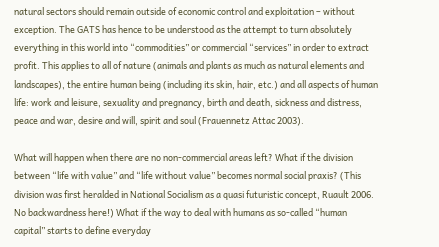natural sectors should remain outside of economic control and exploitation – without exception. The GATS has hence to be understood as the attempt to turn absolutely everything in this world into “commodities” or commercial “services” in order to extract profit. This applies to all of nature (animals and plants as much as natural elements and landscapes), the entire human being (including its skin, hair, etc.) and all aspects of human life: work and leisure, sexuality and pregnancy, birth and death, sickness and distress, peace and war, desire and will, spirit and soul (Frauennetz Attac 2003).

What will happen when there are no non-commercial areas left? What if the division between “life with value” and “life without value” becomes normal social praxis? (This division was first heralded in National Socialism as a quasi futuristic concept, Ruault 2006. No backwardness here!) What if the way to deal with humans as so-called “human capital” starts to define everyday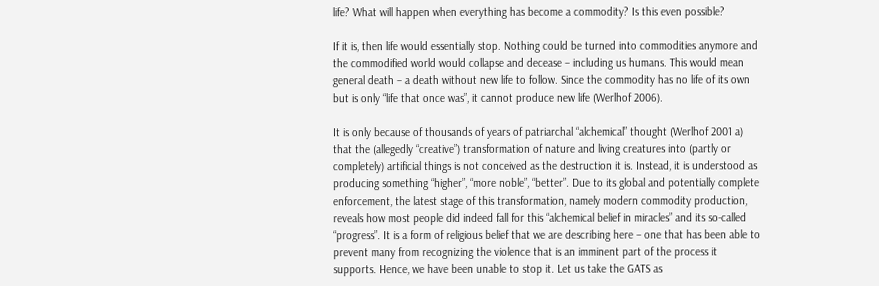life? What will happen when everything has become a commodity? Is this even possible?

If it is, then life would essentially stop. Nothing could be turned into commodities anymore and the commodified world would collapse and decease – including us humans. This would mean general death – a death without new life to follow. Since the commodity has no life of its own but is only “life that once was”, it cannot produce new life (Werlhof 2006).

It is only because of thousands of years of patriarchal “alchemical” thought (Werlhof 2001 a) that the (allegedly “creative”) transformation of nature and living creatures into (partly or completely) artificial things is not conceived as the destruction it is. Instead, it is understood as producing something “higher”, “more noble”, “better”. Due to its global and potentially complete enforcement, the latest stage of this transformation, namely modern commodity production, reveals how most people did indeed fall for this “alchemical belief in miracles” and its so-called “progress”. It is a form of religious belief that we are describing here – one that has been able to prevent many from recognizing the violence that is an imminent part of the process it supports. Hence, we have been unable to stop it. Let us take the GATS as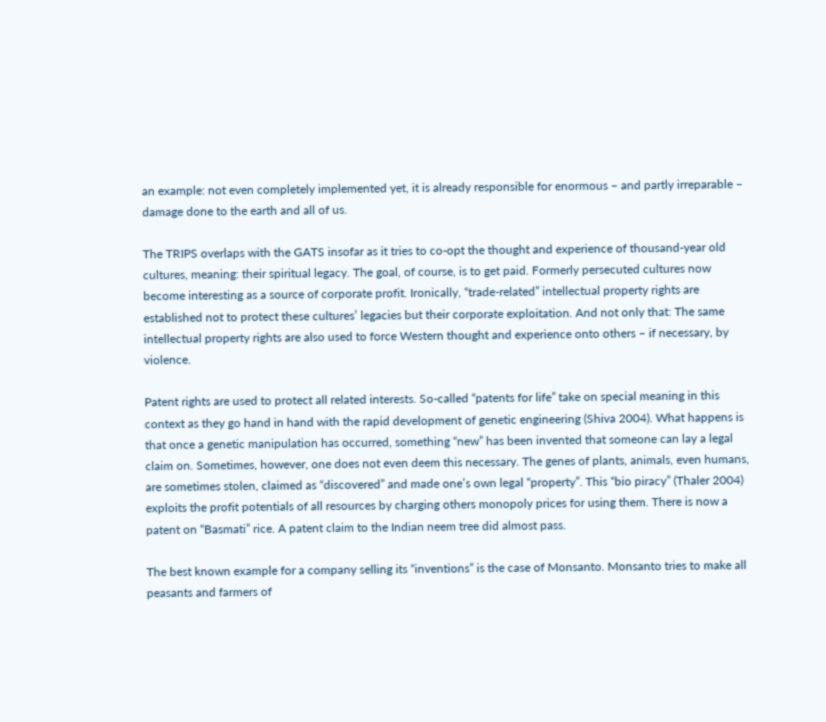an example: not even completely implemented yet, it is already responsible for enormous – and partly irreparable – damage done to the earth and all of us.

The TRIPS overlaps with the GATS insofar as it tries to co-opt the thought and experience of thousand-year old cultures, meaning: their spiritual legacy. The goal, of course, is to get paid. Formerly persecuted cultures now become interesting as a source of corporate profit. Ironically, “trade-related” intellectual property rights are established not to protect these cultures’ legacies but their corporate exploitation. And not only that: The same intellectual property rights are also used to force Western thought and experience onto others – if necessary, by violence.

Patent rights are used to protect all related interests. So-called “patents for life” take on special meaning in this context as they go hand in hand with the rapid development of genetic engineering (Shiva 2004). What happens is that once a genetic manipulation has occurred, something “new” has been invented that someone can lay a legal claim on. Sometimes, however, one does not even deem this necessary. The genes of plants, animals, even humans, are sometimes stolen, claimed as “discovered” and made one’s own legal “property”. This “bio piracy” (Thaler 2004) exploits the profit potentials of all resources by charging others monopoly prices for using them. There is now a patent on “Basmati” rice. A patent claim to the Indian neem tree did almost pass.

The best known example for a company selling its “inventions” is the case of Monsanto. Monsanto tries to make all peasants and farmers of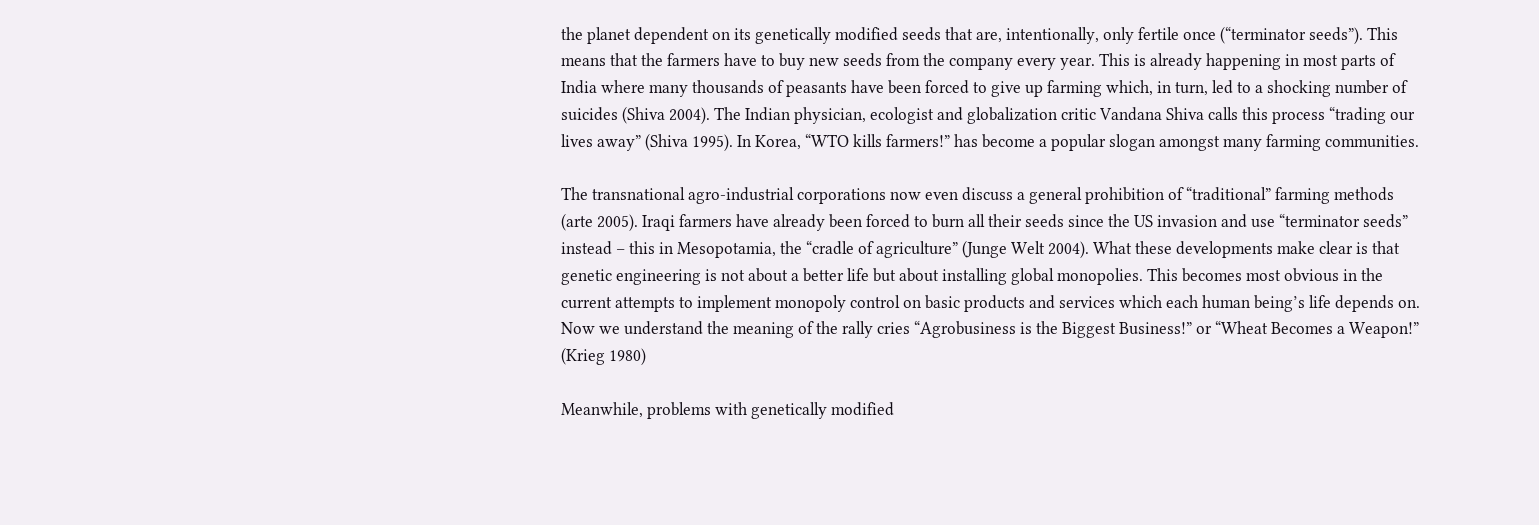the planet dependent on its genetically modified seeds that are, intentionally, only fertile once (“terminator seeds”). This means that the farmers have to buy new seeds from the company every year. This is already happening in most parts of India where many thousands of peasants have been forced to give up farming which, in turn, led to a shocking number of suicides (Shiva 2004). The Indian physician, ecologist and globalization critic Vandana Shiva calls this process “trading our lives away” (Shiva 1995). In Korea, “WTO kills farmers!” has become a popular slogan amongst many farming communities.

The transnational agro-industrial corporations now even discuss a general prohibition of “traditional” farming methods (arte 2005). Iraqi farmers have already been forced to burn all their seeds since the US invasion and use “terminator seeds” instead – this in Mesopotamia, the “cradle of agriculture” (Junge Welt 2004). What these developments make clear is that genetic engineering is not about a better life but about installing global monopolies. This becomes most obvious in the current attempts to implement monopoly control on basic products and services which each human being’s life depends on. Now we understand the meaning of the rally cries “Agrobusiness is the Biggest Business!” or “Wheat Becomes a Weapon!” (Krieg 1980)

Meanwhile, problems with genetically modified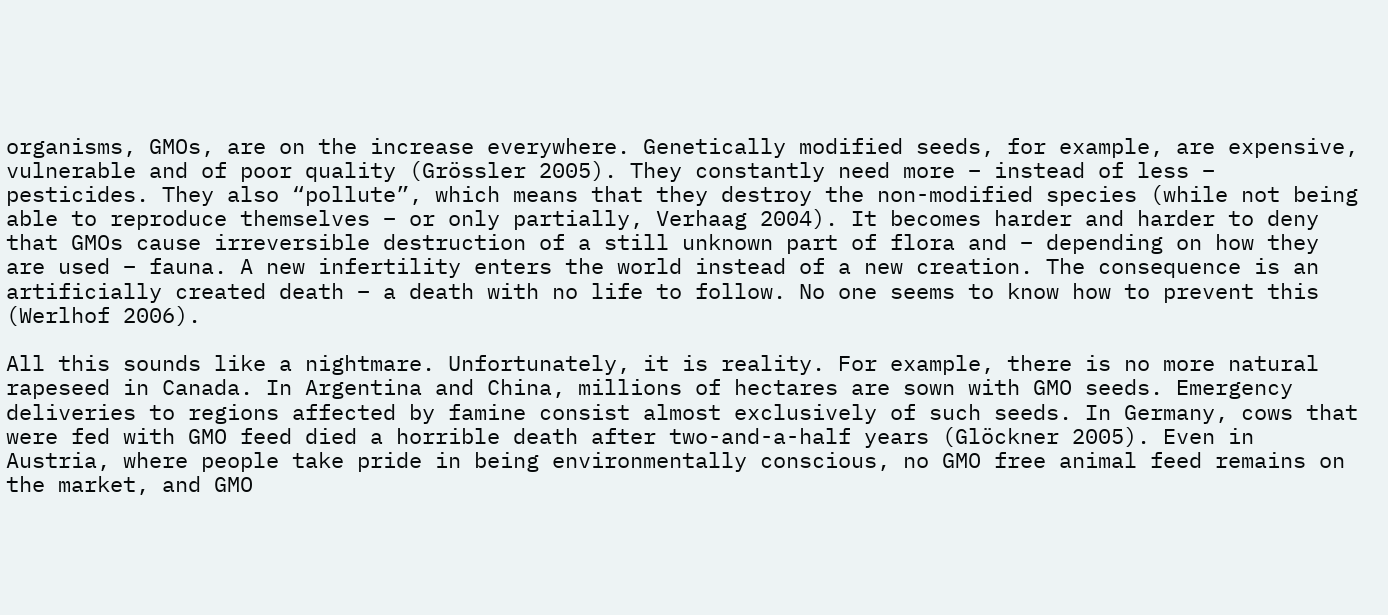organisms, GMOs, are on the increase everywhere. Genetically modified seeds, for example, are expensive, vulnerable and of poor quality (Grössler 2005). They constantly need more – instead of less – pesticides. They also “pollute”, which means that they destroy the non-modified species (while not being able to reproduce themselves – or only partially, Verhaag 2004). It becomes harder and harder to deny that GMOs cause irreversible destruction of a still unknown part of flora and – depending on how they are used – fauna. A new infertility enters the world instead of a new creation. The consequence is an artificially created death – a death with no life to follow. No one seems to know how to prevent this (Werlhof 2006).

All this sounds like a nightmare. Unfortunately, it is reality. For example, there is no more natural rapeseed in Canada. In Argentina and China, millions of hectares are sown with GMO seeds. Emergency deliveries to regions affected by famine consist almost exclusively of such seeds. In Germany, cows that were fed with GMO feed died a horrible death after two-and-a-half years (Glöckner 2005). Even in Austria, where people take pride in being environmentally conscious, no GMO free animal feed remains on the market, and GMO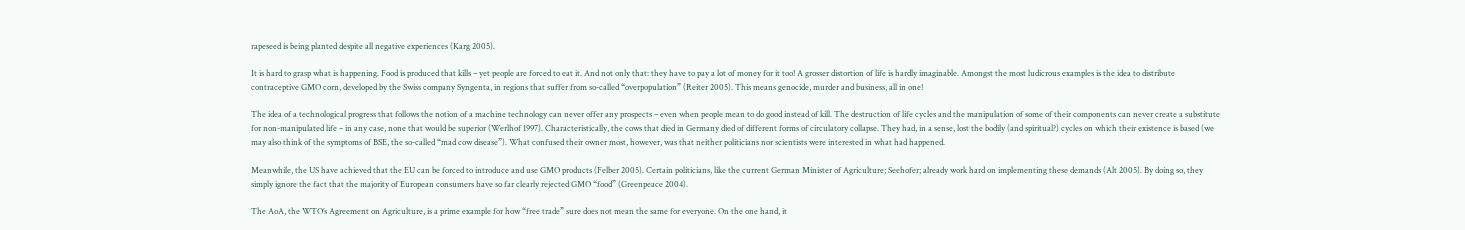rapeseed is being planted despite all negative experiences (Karg 2005).

It is hard to grasp what is happening. Food is produced that kills – yet people are forced to eat it. And not only that: they have to pay a lot of money for it too! A grosser distortion of life is hardly imaginable. Amongst the most ludicrous examples is the idea to distribute contraceptive GMO corn, developed by the Swiss company Syngenta, in regions that suffer from so-called “overpopulation” (Reiter 2005). This means genocide, murder and business, all in one!

The idea of a technological progress that follows the notion of a machine technology can never offer any prospects – even when people mean to do good instead of kill. The destruction of life cycles and the manipulation of some of their components can never create a substitute for non-manipulated life – in any case, none that would be superior (Werlhof 1997). Characteristically, the cows that died in Germany died of different forms of circulatory collapse. They had, in a sense, lost the bodily (and spiritual?) cycles on which their existence is based (we may also think of the symptoms of BSE, the so-called “mad cow disease”). What confused their owner most, however, was that neither politicians nor scientists were interested in what had happened.

Meanwhile, the US have achieved that the EU can be forced to introduce and use GMO products (Felber 2005). Certain politicians, like the current German Minister of Agriculture; Seehofer; already work hard on implementing these demands (Alt 2005). By doing so, they simply ignore the fact that the majority of European consumers have so far clearly rejected GMO “food” (Greenpeace 2004).

The AoA, the WTO’s Agreement on Agriculture, is a prime example for how “free trade” sure does not mean the same for everyone. On the one hand, it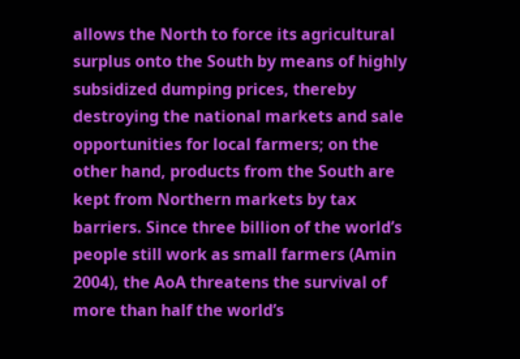allows the North to force its agricultural surplus onto the South by means of highly subsidized dumping prices, thereby destroying the national markets and sale opportunities for local farmers; on the other hand, products from the South are kept from Northern markets by tax barriers. Since three billion of the world’s people still work as small farmers (Amin 2004), the AoA threatens the survival of more than half the world’s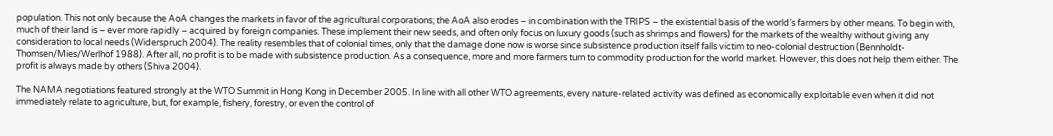population. This not only because the AoA changes the markets in favor of the agricultural corporations; the AoA also erodes – in combination with the TRIPS – the existential basis of the world’s farmers by other means. To begin with, much of their land is – ever more rapidly – acquired by foreign companies. These implement their new seeds, and often only focus on luxury goods (such as shrimps and flowers) for the markets of the wealthy without giving any consideration to local needs (Widerspruch 2004). The reality resembles that of colonial times, only that the damage done now is worse since subsistence production itself falls victim to neo-colonial destruction (Bennholdt-Thomsen/Mies/Werlhof 1988). After all, no profit is to be made with subsistence production. As a consequence, more and more farmers turn to commodity production for the world market. However, this does not help them either. The profit is always made by others (Shiva 2004).

The NAMA negotiations featured strongly at the WTO Summit in Hong Kong in December 2005. In line with all other WTO agreements, every nature-related activity was defined as economically exploitable even when it did not immediately relate to agriculture, but, for example, fishery, forestry, or even the control of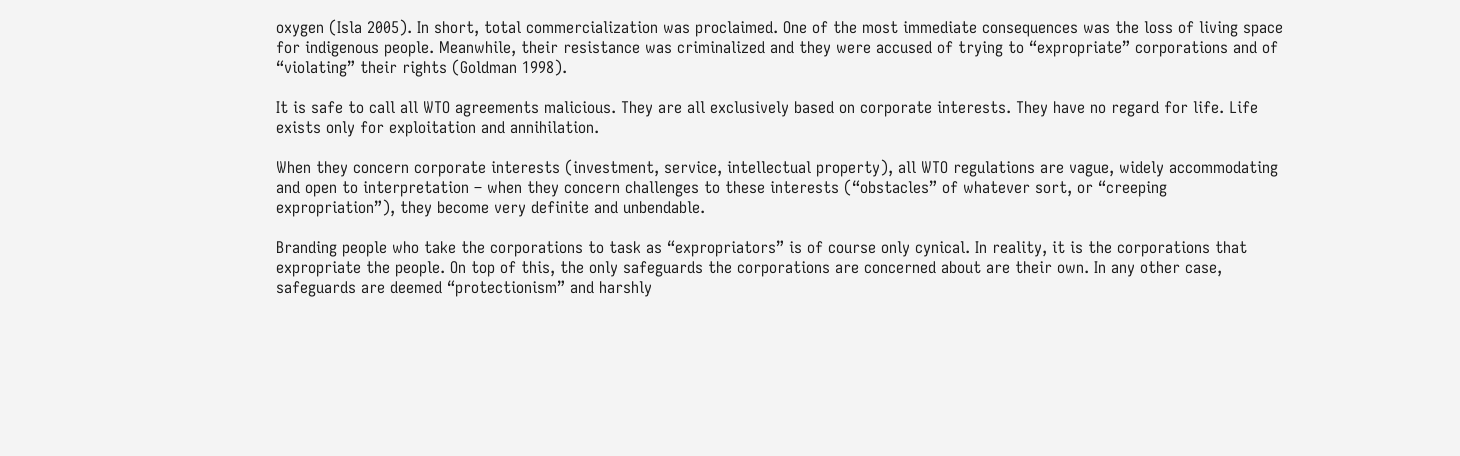oxygen (Isla 2005). In short, total commercialization was proclaimed. One of the most immediate consequences was the loss of living space for indigenous people. Meanwhile, their resistance was criminalized and they were accused of trying to “expropriate” corporations and of “violating” their rights (Goldman 1998).

It is safe to call all WTO agreements malicious. They are all exclusively based on corporate interests. They have no regard for life. Life exists only for exploitation and annihilation.

When they concern corporate interests (investment, service, intellectual property), all WTO regulations are vague, widely accommodating and open to interpretation – when they concern challenges to these interests (“obstacles” of whatever sort, or “creeping expropriation”), they become very definite and unbendable.

Branding people who take the corporations to task as “expropriators” is of course only cynical. In reality, it is the corporations that expropriate the people. On top of this, the only safeguards the corporations are concerned about are their own. In any other case, safeguards are deemed “protectionism” and harshly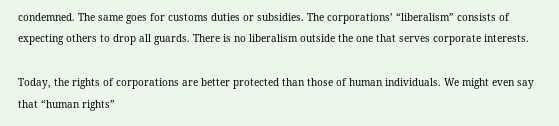condemned. The same goes for customs duties or subsidies. The corporations’ “liberalism” consists of expecting others to drop all guards. There is no liberalism outside the one that serves corporate interests.

Today, the rights of corporations are better protected than those of human individuals. We might even say that “human rights”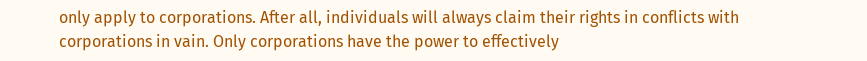only apply to corporations. After all, individuals will always claim their rights in conflicts with corporations in vain. Only corporations have the power to effectively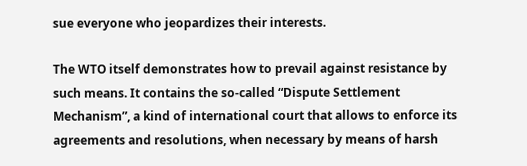sue everyone who jeopardizes their interests.

The WTO itself demonstrates how to prevail against resistance by such means. It contains the so-called “Dispute Settlement Mechanism”, a kind of international court that allows to enforce its agreements and resolutions, when necessary by means of harsh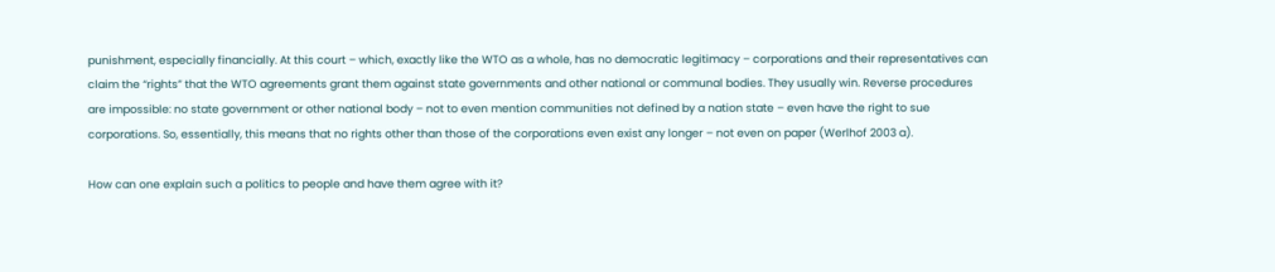punishment, especially financially. At this court – which, exactly like the WTO as a whole, has no democratic legitimacy – corporations and their representatives can claim the “rights” that the WTO agreements grant them against state governments and other national or communal bodies. They usually win. Reverse procedures are impossible: no state government or other national body – not to even mention communities not defined by a nation state – even have the right to sue corporations. So, essentially, this means that no rights other than those of the corporations even exist any longer – not even on paper (Werlhof 2003 a).

How can one explain such a politics to people and have them agree with it?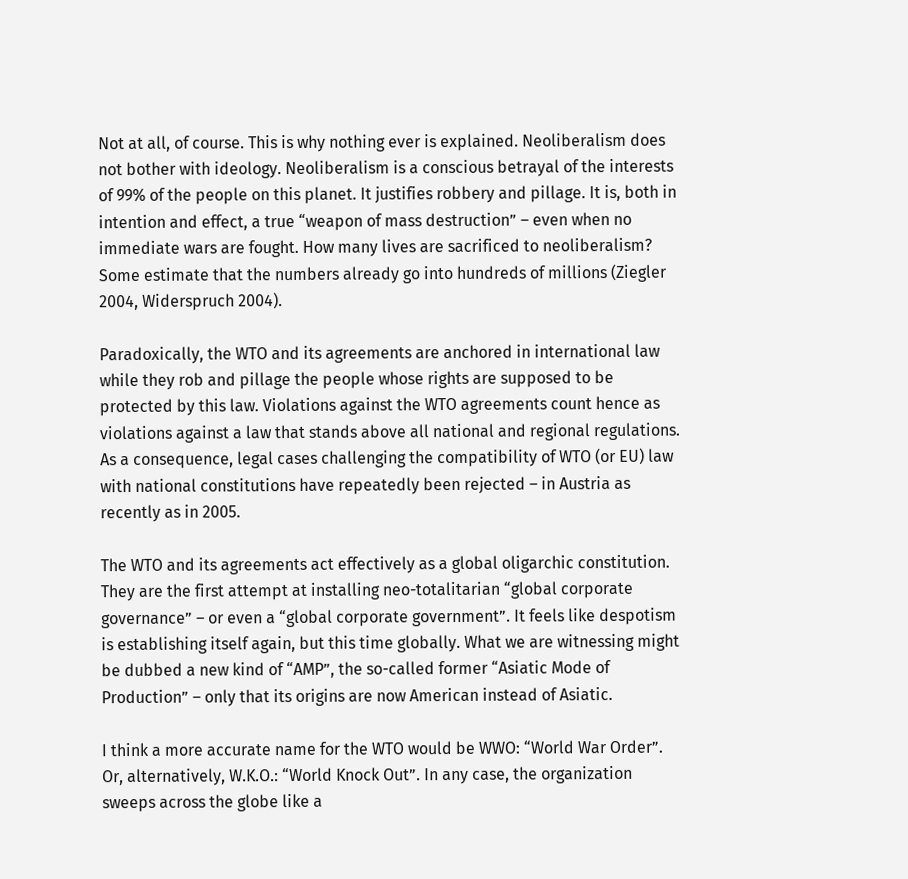Not at all, of course. This is why nothing ever is explained. Neoliberalism does not bother with ideology. Neoliberalism is a conscious betrayal of the interests of 99% of the people on this planet. It justifies robbery and pillage. It is, both in intention and effect, a true “weapon of mass destruction” – even when no immediate wars are fought. How many lives are sacrificed to neoliberalism? Some estimate that the numbers already go into hundreds of millions (Ziegler 2004, Widerspruch 2004).

Paradoxically, the WTO and its agreements are anchored in international law while they rob and pillage the people whose rights are supposed to be protected by this law. Violations against the WTO agreements count hence as violations against a law that stands above all national and regional regulations. As a consequence, legal cases challenging the compatibility of WTO (or EU) law with national constitutions have repeatedly been rejected – in Austria as recently as in 2005.

The WTO and its agreements act effectively as a global oligarchic constitution. They are the first attempt at installing neo-totalitarian “global corporate governance” – or even a “global corporate government”. It feels like despotism is establishing itself again, but this time globally. What we are witnessing might be dubbed a new kind of “AMP”, the so-called former “Asiatic Mode of Production” – only that its origins are now American instead of Asiatic.

I think a more accurate name for the WTO would be WWO: “World War Order”. Or, alternatively, W.K.O.: “World Knock Out”. In any case, the organization sweeps across the globe like a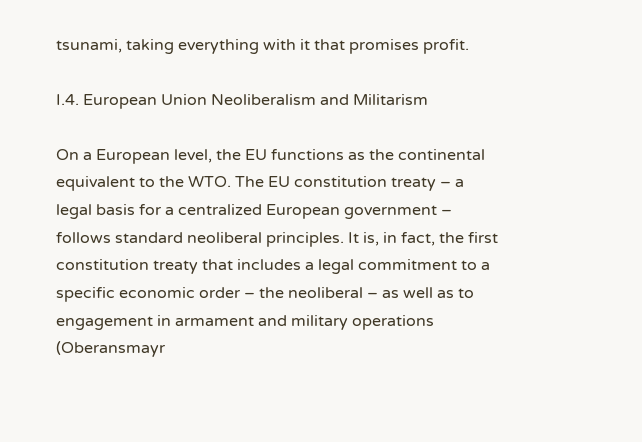tsunami, taking everything with it that promises profit.

I.4. European Union Neoliberalism and Militarism

On a European level, the EU functions as the continental equivalent to the WTO. The EU constitution treaty – a legal basis for a centralized European government – follows standard neoliberal principles. It is, in fact, the first constitution treaty that includes a legal commitment to a specific economic order – the neoliberal – as well as to engagement in armament and military operations (Oberansmayr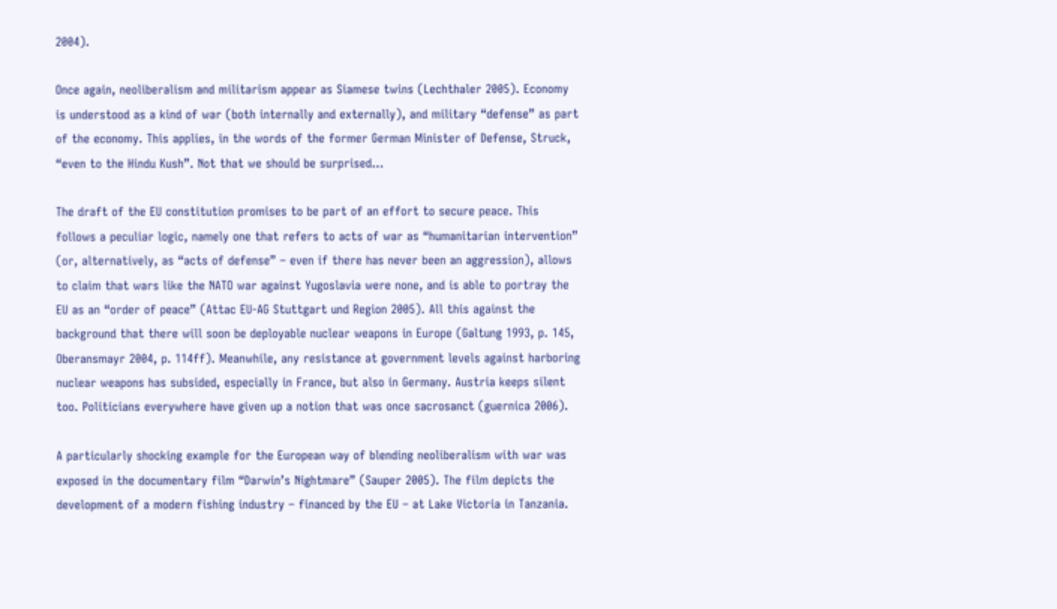2004).

Once again, neoliberalism and militarism appear as Siamese twins (Lechthaler 2005). Economy is understood as a kind of war (both internally and externally), and military “defense” as part of the economy. This applies, in the words of the former German Minister of Defense, Struck, “even to the Hindu Kush”. Not that we should be surprised…

The draft of the EU constitution promises to be part of an effort to secure peace. This follows a peculiar logic, namely one that refers to acts of war as “humanitarian intervention” (or, alternatively, as “acts of defense” – even if there has never been an aggression), allows to claim that wars like the NATO war against Yugoslavia were none, and is able to portray the EU as an “order of peace” (Attac EU-AG Stuttgart und Region 2005). All this against the background that there will soon be deployable nuclear weapons in Europe (Galtung 1993, p. 145, Oberansmayr 2004, p. 114ff). Meanwhile, any resistance at government levels against harboring nuclear weapons has subsided, especially in France, but also in Germany. Austria keeps silent too. Politicians everywhere have given up a notion that was once sacrosanct (guernica 2006).

A particularly shocking example for the European way of blending neoliberalism with war was exposed in the documentary film “Darwin’s Nightmare” (Sauper 2005). The film depicts the development of a modern fishing industry – financed by the EU – at Lake Victoria in Tanzania.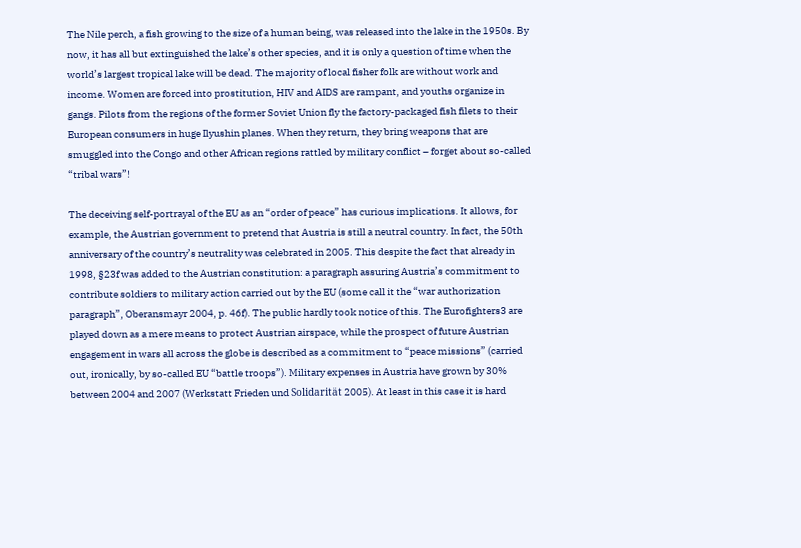The Nile perch, a fish growing to the size of a human being, was released into the lake in the 1950s. By now, it has all but extinguished the lake’s other species, and it is only a question of time when the world’s largest tropical lake will be dead. The majority of local fisher folk are without work and income. Women are forced into prostitution, HIV and AIDS are rampant, and youths organize in gangs. Pilots from the regions of the former Soviet Union fly the factory-packaged fish filets to their European consumers in huge Ilyushin planes. When they return, they bring weapons that are smuggled into the Congo and other African regions rattled by military conflict – forget about so-called “tribal wars”!

The deceiving self-portrayal of the EU as an “order of peace” has curious implications. It allows, for example, the Austrian government to pretend that Austria is still a neutral country. In fact, the 50th anniversary of the country’s neutrality was celebrated in 2005. This despite the fact that already in 1998, §23f was added to the Austrian constitution: a paragraph assuring Austria’s commitment to contribute soldiers to military action carried out by the EU (some call it the “war authorization paragraph”, Oberansmayr 2004, p. 46f). The public hardly took notice of this. The Eurofighters3 are played down as a mere means to protect Austrian airspace, while the prospect of future Austrian engagement in wars all across the globe is described as a commitment to “peace missions” (carried out, ironically, by so-called EU “battle troops”). Military expenses in Austria have grown by 30% between 2004 and 2007 (Werkstatt Frieden und Solidarität 2005). At least in this case it is hard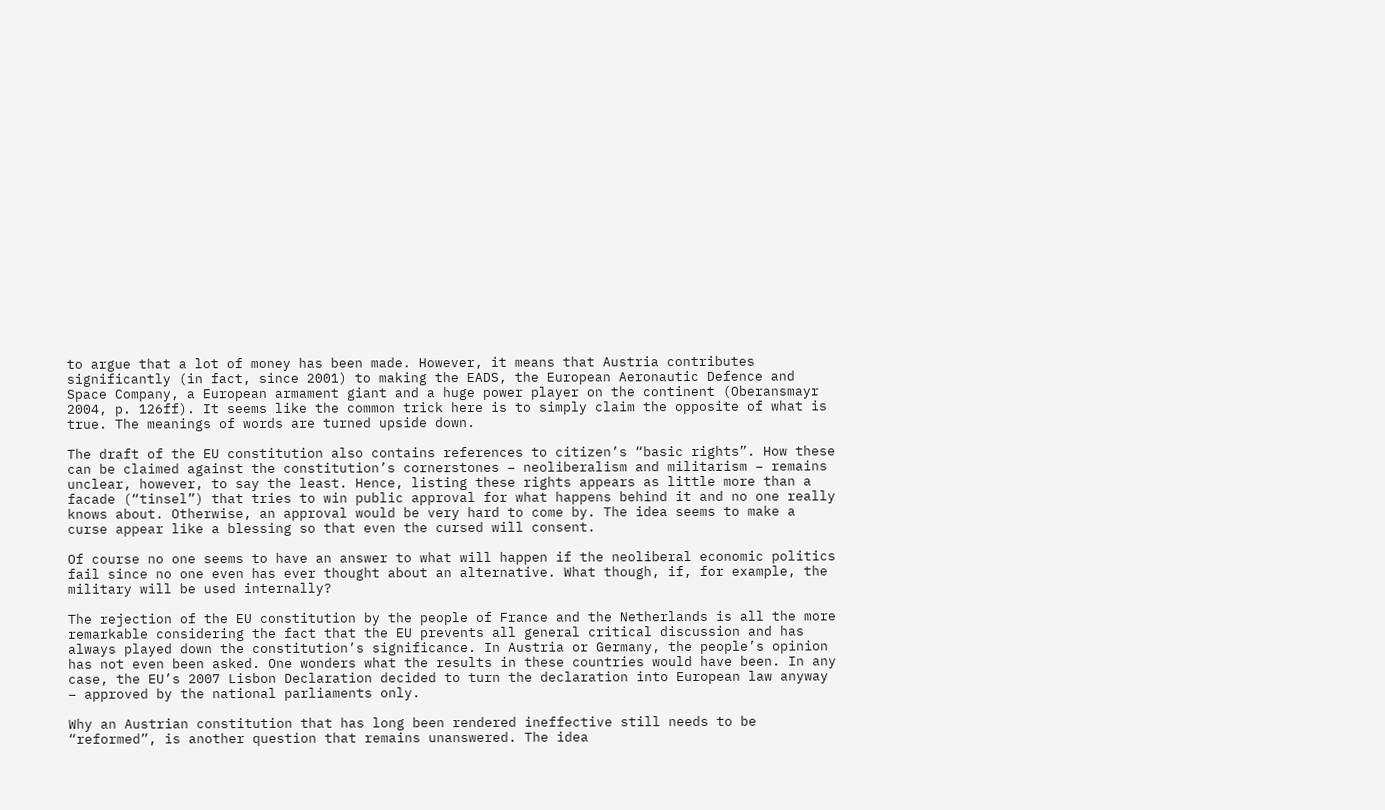to argue that a lot of money has been made. However, it means that Austria contributes significantly (in fact, since 2001) to making the EADS, the European Aeronautic Defence and Space Company, a European armament giant and a huge power player on the continent (Oberansmayr 2004, p. 126ff). It seems like the common trick here is to simply claim the opposite of what is true. The meanings of words are turned upside down.

The draft of the EU constitution also contains references to citizen’s “basic rights”. How these can be claimed against the constitution’s cornerstones – neoliberalism and militarism – remains unclear, however, to say the least. Hence, listing these rights appears as little more than a facade (“tinsel”) that tries to win public approval for what happens behind it and no one really knows about. Otherwise, an approval would be very hard to come by. The idea seems to make a curse appear like a blessing so that even the cursed will consent.

Of course no one seems to have an answer to what will happen if the neoliberal economic politics fail since no one even has ever thought about an alternative. What though, if, for example, the military will be used internally?

The rejection of the EU constitution by the people of France and the Netherlands is all the more remarkable considering the fact that the EU prevents all general critical discussion and has always played down the constitution’s significance. In Austria or Germany, the people’s opinion has not even been asked. One wonders what the results in these countries would have been. In any case, the EU’s 2007 Lisbon Declaration decided to turn the declaration into European law anyway – approved by the national parliaments only.

Why an Austrian constitution that has long been rendered ineffective still needs to be “reformed”, is another question that remains unanswered. The idea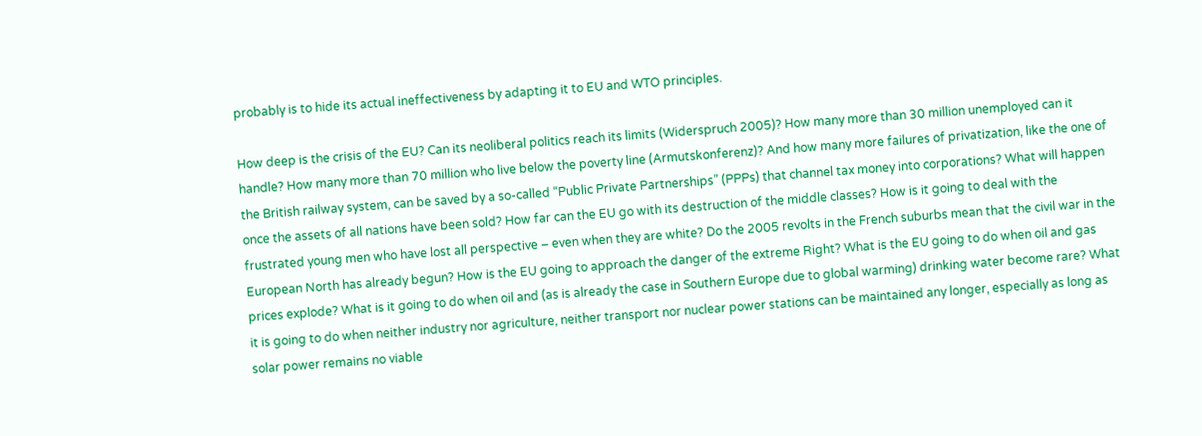probably is to hide its actual ineffectiveness by adapting it to EU and WTO principles.

How deep is the crisis of the EU? Can its neoliberal politics reach its limits (Widerspruch 2005)? How many more than 30 million unemployed can it handle? How many more than 70 million who live below the poverty line (Armutskonferenz)? And how many more failures of privatization, like the one of the British railway system, can be saved by a so-called “Public Private Partnerships” (PPPs) that channel tax money into corporations? What will happen once the assets of all nations have been sold? How far can the EU go with its destruction of the middle classes? How is it going to deal with the frustrated young men who have lost all perspective – even when they are white? Do the 2005 revolts in the French suburbs mean that the civil war in the European North has already begun? How is the EU going to approach the danger of the extreme Right? What is the EU going to do when oil and gas prices explode? What is it going to do when oil and (as is already the case in Southern Europe due to global warming) drinking water become rare? What it is going to do when neither industry nor agriculture, neither transport nor nuclear power stations can be maintained any longer, especially as long as solar power remains no viable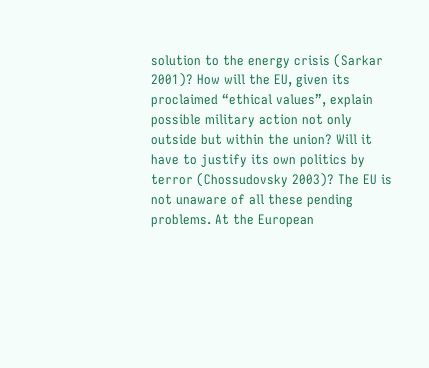solution to the energy crisis (Sarkar 2001)? How will the EU, given its proclaimed “ethical values”, explain possible military action not only outside but within the union? Will it have to justify its own politics by terror (Chossudovsky 2003)? The EU is not unaware of all these pending problems. At the European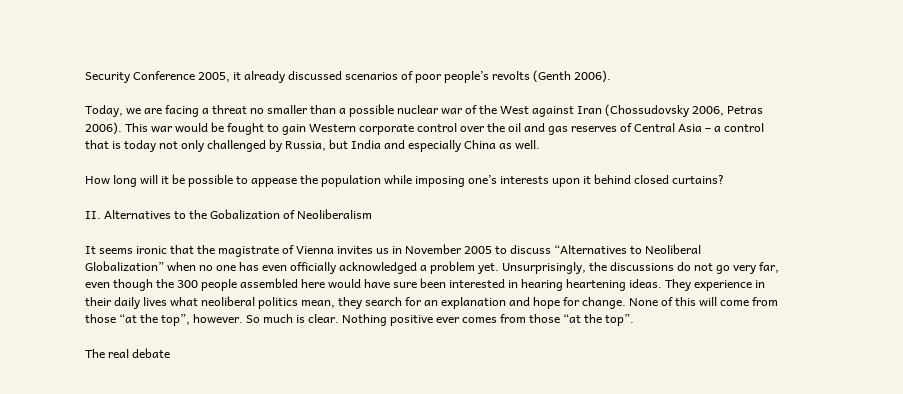Security Conference 2005, it already discussed scenarios of poor people’s revolts (Genth 2006).

Today, we are facing a threat no smaller than a possible nuclear war of the West against Iran (Chossudovsky 2006, Petras 2006). This war would be fought to gain Western corporate control over the oil and gas reserves of Central Asia – a control that is today not only challenged by Russia, but India and especially China as well.

How long will it be possible to appease the population while imposing one’s interests upon it behind closed curtains?

II. Alternatives to the Gobalization of Neoliberalism

It seems ironic that the magistrate of Vienna invites us in November 2005 to discuss “Alternatives to Neoliberal Globalization” when no one has even officially acknowledged a problem yet. Unsurprisingly, the discussions do not go very far, even though the 300 people assembled here would have sure been interested in hearing heartening ideas. They experience in their daily lives what neoliberal politics mean, they search for an explanation and hope for change. None of this will come from those “at the top”, however. So much is clear. Nothing positive ever comes from those “at the top”.

The real debate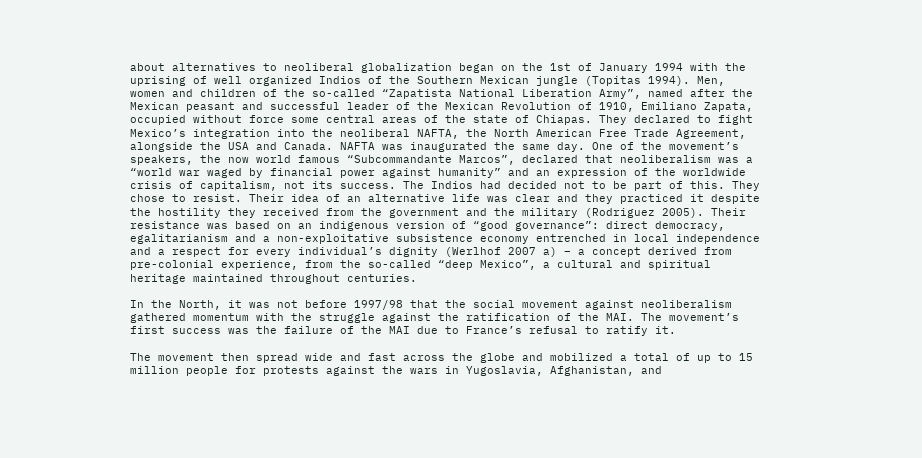about alternatives to neoliberal globalization began on the 1st of January 1994 with the uprising of well organized Indios of the Southern Mexican jungle (Topitas 1994). Men, women and children of the so-called “Zapatista National Liberation Army”, named after the Mexican peasant and successful leader of the Mexican Revolution of 1910, Emiliano Zapata, occupied without force some central areas of the state of Chiapas. They declared to fight Mexico’s integration into the neoliberal NAFTA, the North American Free Trade Agreement, alongside the USA and Canada. NAFTA was inaugurated the same day. One of the movement’s speakers, the now world famous “Subcommandante Marcos”, declared that neoliberalism was a “world war waged by financial power against humanity” and an expression of the worldwide crisis of capitalism, not its success. The Indios had decided not to be part of this. They chose to resist. Their idea of an alternative life was clear and they practiced it despite the hostility they received from the government and the military (Rodriguez 2005). Their resistance was based on an indigenous version of “good governance”: direct democracy, egalitarianism and a non-exploitative subsistence economy entrenched in local independence and a respect for every individual’s dignity (Werlhof 2007 a) – a concept derived from pre-colonial experience, from the so-called “deep Mexico”, a cultural and spiritual heritage maintained throughout centuries.

In the North, it was not before 1997/98 that the social movement against neoliberalism gathered momentum with the struggle against the ratification of the MAI. The movement’s first success was the failure of the MAI due to France’s refusal to ratify it.

The movement then spread wide and fast across the globe and mobilized a total of up to 15 million people for protests against the wars in Yugoslavia, Afghanistan, and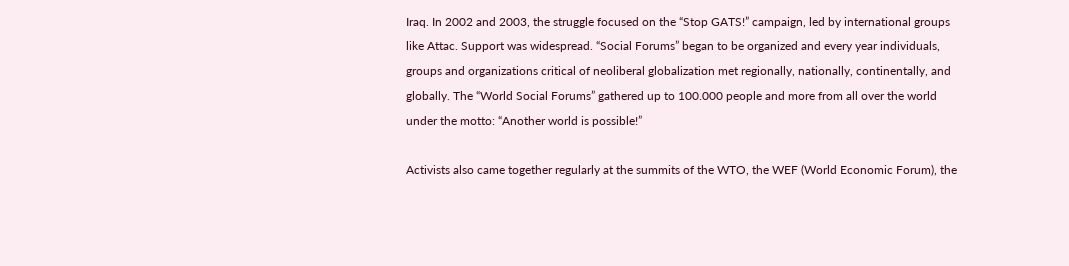Iraq. In 2002 and 2003, the struggle focused on the “Stop GATS!” campaign, led by international groups like Attac. Support was widespread. “Social Forums” began to be organized and every year individuals, groups and organizations critical of neoliberal globalization met regionally, nationally, continentally, and globally. The “World Social Forums” gathered up to 100.000 people and more from all over the world under the motto: “Another world is possible!”

Activists also came together regularly at the summits of the WTO, the WEF (World Economic Forum), the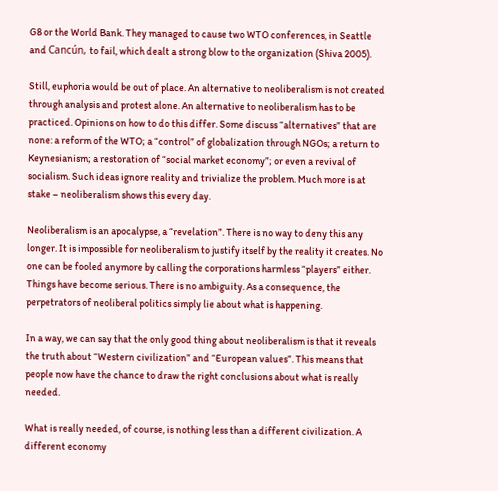G8 or the World Bank. They managed to cause two WTO conferences, in Seattle and Cancún, to fail, which dealt a strong blow to the organization (Shiva 2005).

Still, euphoria would be out of place. An alternative to neoliberalism is not created through analysis and protest alone. An alternative to neoliberalism has to be practiced. Opinions on how to do this differ. Some discuss “alternatives” that are none: a reform of the WTO; a “control” of globalization through NGOs; a return to Keynesianism; a restoration of “social market economy”; or even a revival of socialism. Such ideas ignore reality and trivialize the problem. Much more is at stake – neoliberalism shows this every day.

Neoliberalism is an apocalypse, a “revelation”. There is no way to deny this any longer. It is impossible for neoliberalism to justify itself by the reality it creates. No one can be fooled anymore by calling the corporations harmless “players” either. Things have become serious. There is no ambiguity. As a consequence, the perpetrators of neoliberal politics simply lie about what is happening.

In a way, we can say that the only good thing about neoliberalism is that it reveals the truth about “Western civilization” and “European values”. This means that people now have the chance to draw the right conclusions about what is really needed.

What is really needed, of course, is nothing less than a different civilization. A different economy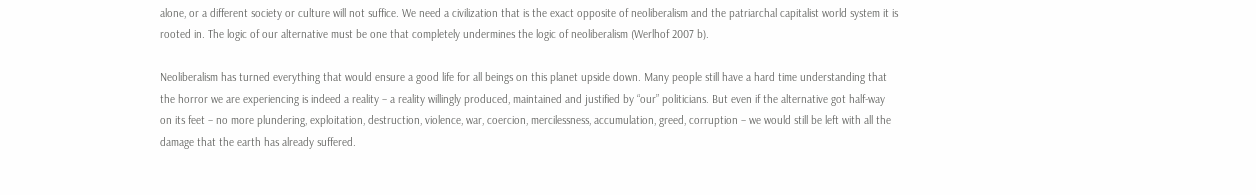alone, or a different society or culture will not suffice. We need a civilization that is the exact opposite of neoliberalism and the patriarchal capitalist world system it is rooted in. The logic of our alternative must be one that completely undermines the logic of neoliberalism (Werlhof 2007 b).

Neoliberalism has turned everything that would ensure a good life for all beings on this planet upside down. Many people still have a hard time understanding that the horror we are experiencing is indeed a reality – a reality willingly produced, maintained and justified by “our” politicians. But even if the alternative got half-way on its feet – no more plundering, exploitation, destruction, violence, war, coercion, mercilessness, accumulation, greed, corruption – we would still be left with all the damage that the earth has already suffered.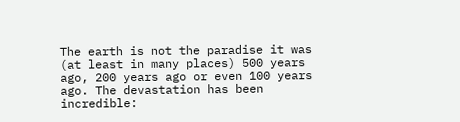The earth is not the paradise it was (at least in many places) 500 years ago, 200 years ago or even 100 years ago. The devastation has been incredible: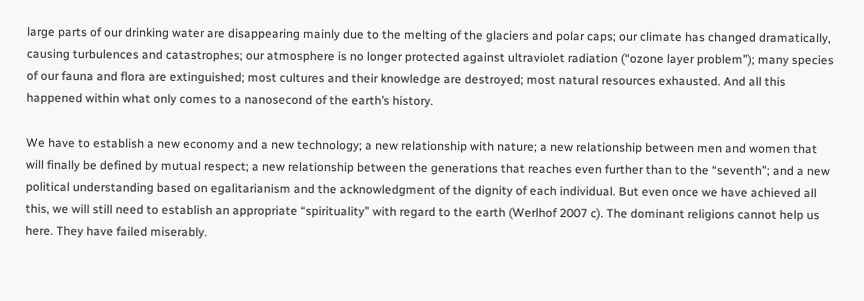large parts of our drinking water are disappearing mainly due to the melting of the glaciers and polar caps; our climate has changed dramatically, causing turbulences and catastrophes; our atmosphere is no longer protected against ultraviolet radiation (“ozone layer problem”); many species of our fauna and flora are extinguished; most cultures and their knowledge are destroyed; most natural resources exhausted. And all this happened within what only comes to a nanosecond of the earth’s history.

We have to establish a new economy and a new technology; a new relationship with nature; a new relationship between men and women that will finally be defined by mutual respect; a new relationship between the generations that reaches even further than to the “seventh”; and a new political understanding based on egalitarianism and the acknowledgment of the dignity of each individual. But even once we have achieved all this, we will still need to establish an appropriate “spirituality” with regard to the earth (Werlhof 2007 c). The dominant religions cannot help us here. They have failed miserably.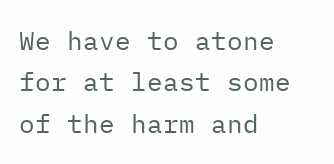We have to atone for at least some of the harm and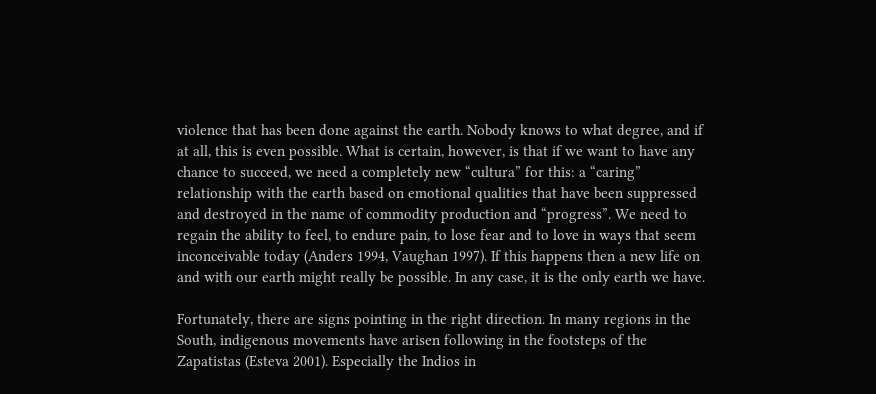violence that has been done against the earth. Nobody knows to what degree, and if at all, this is even possible. What is certain, however, is that if we want to have any chance to succeed, we need a completely new “cultura” for this: a “caring” relationship with the earth based on emotional qualities that have been suppressed and destroyed in the name of commodity production and “progress”. We need to regain the ability to feel, to endure pain, to lose fear and to love in ways that seem inconceivable today (Anders 1994, Vaughan 1997). If this happens then a new life on and with our earth might really be possible. In any case, it is the only earth we have.

Fortunately, there are signs pointing in the right direction. In many regions in the South, indigenous movements have arisen following in the footsteps of the Zapatistas (Esteva 2001). Especially the Indios in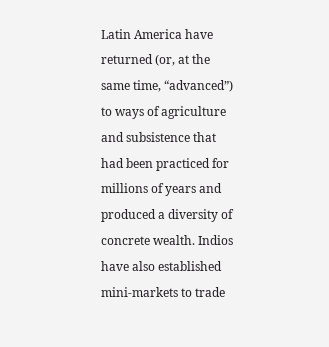Latin America have returned (or, at the same time, “advanced”) to ways of agriculture and subsistence that had been practiced for millions of years and produced a diversity of concrete wealth. Indios have also established mini-markets to trade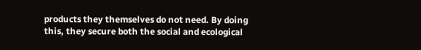products they themselves do not need. By doing this, they secure both the social and ecological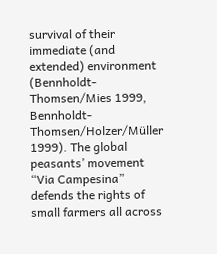survival of their immediate (and extended) environment (Bennholdt-Thomsen/Mies 1999, Bennholdt-Thomsen/Holzer/Müller 1999). The global peasants’ movement “Via Campesina” defends the rights of small farmers all across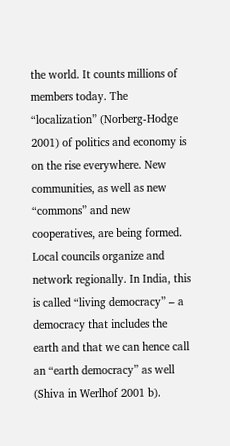the world. It counts millions of members today. The “localization” (Norberg-Hodge 2001) of politics and economy is on the rise everywhere. New communities, as well as new “commons” and new cooperatives, are being formed. Local councils organize and network regionally. In India, this is called “living democracy” – a democracy that includes the earth and that we can hence call an “earth democracy” as well (Shiva in Werlhof 2001 b).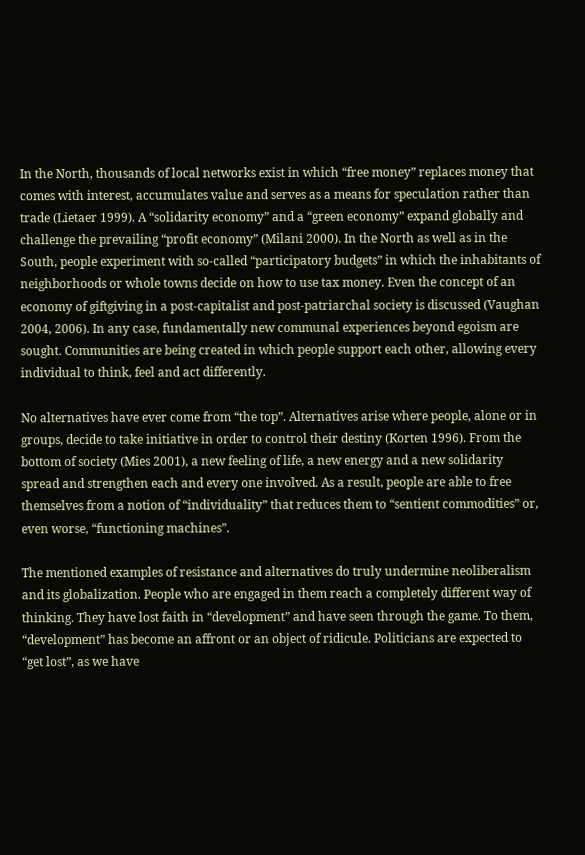In the North, thousands of local networks exist in which “free money” replaces money that comes with interest, accumulates value and serves as a means for speculation rather than trade (Lietaer 1999). A “solidarity economy” and a “green economy” expand globally and challenge the prevailing “profit economy” (Milani 2000). In the North as well as in the South, people experiment with so-called “participatory budgets” in which the inhabitants of neighborhoods or whole towns decide on how to use tax money. Even the concept of an economy of giftgiving in a post-capitalist and post-patriarchal society is discussed (Vaughan 2004, 2006). In any case, fundamentally new communal experiences beyond egoism are sought. Communities are being created in which people support each other, allowing every individual to think, feel and act differently.

No alternatives have ever come from “the top”. Alternatives arise where people, alone or in groups, decide to take initiative in order to control their destiny (Korten 1996). From the bottom of society (Mies 2001), a new feeling of life, a new energy and a new solidarity spread and strengthen each and every one involved. As a result, people are able to free themselves from a notion of “individuality” that reduces them to “sentient commodities” or, even worse, “functioning machines”.

The mentioned examples of resistance and alternatives do truly undermine neoliberalism and its globalization. People who are engaged in them reach a completely different way of thinking. They have lost faith in “development” and have seen through the game. To them, “development” has become an affront or an object of ridicule. Politicians are expected to “get lost”, as we have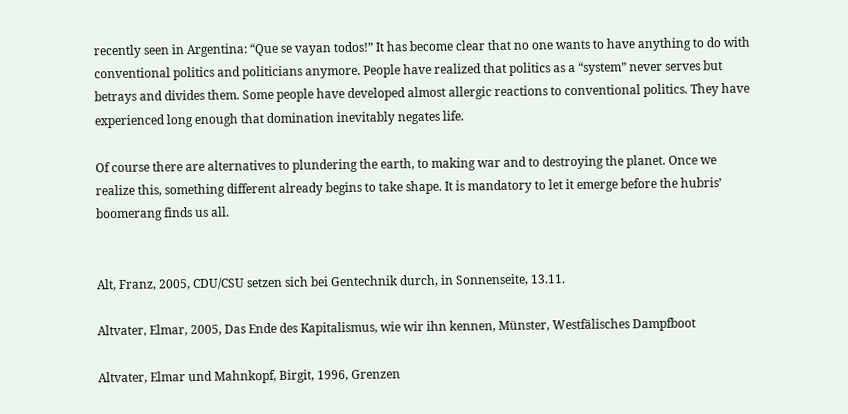recently seen in Argentina: “Que se vayan todos!” It has become clear that no one wants to have anything to do with conventional politics and politicians anymore. People have realized that politics as a “system” never serves but betrays and divides them. Some people have developed almost allergic reactions to conventional politics. They have experienced long enough that domination inevitably negates life.

Of course there are alternatives to plundering the earth, to making war and to destroying the planet. Once we realize this, something different already begins to take shape. It is mandatory to let it emerge before the hubris’ boomerang finds us all.


Alt, Franz, 2005, CDU/CSU setzen sich bei Gentechnik durch, in Sonnenseite, 13.11.

Altvater, Elmar, 2005, Das Ende des Kapitalismus, wie wir ihn kennen, Münster, Westfälisches Dampfboot

Altvater, Elmar und Mahnkopf, Birgit, 1996, Grenzen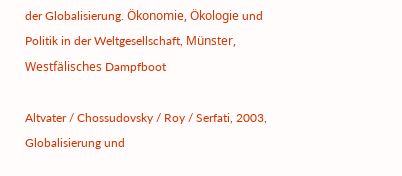der Globalisierung. Ökonomie, Ökologie und Politik in der Weltgesellschaft, Münster, Westfälisches Dampfboot

Altvater / Chossudovsky / Roy / Serfati, 2003, Globalisierung und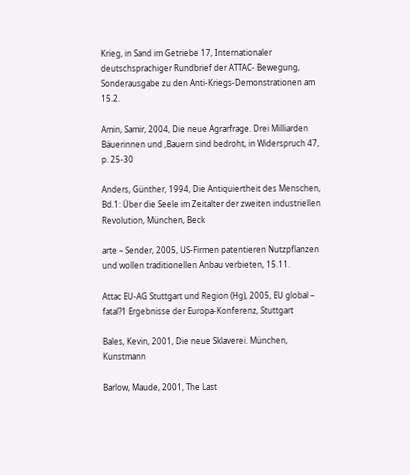Krieg, in Sand im Getriebe 17, Internationaler deutschsprachiger Rundbrief der ATTAC- Bewegung, Sonderausgabe zu den Anti-Kriegs-Demonstrationen am 15.2.

Amin, Samir, 2004, Die neue Agrarfrage. Drei Milliarden Bäuerinnen und ,Bauern sind bedroht, in Widerspruch 47, p. 25-30

Anders, Günther, 1994, Die Antiquiertheit des Menschen, Bd.1: Über die Seele im Zeitalter der zweiten industriellen Revolution, München, Beck

arte – Sender, 2005, US-Firmen patentieren Nutzpflanzen und wollen traditionellen Anbau verbieten, 15.11.

Attac EU-AG Stuttgart und Region (Hg), 2005, EU global – fatal?1 Ergebnisse der Europa-Konferenz, Stuttgart

Bales, Kevin, 2001, Die neue Sklaverei. München, Kunstmann

Barlow, Maude, 2001, The Last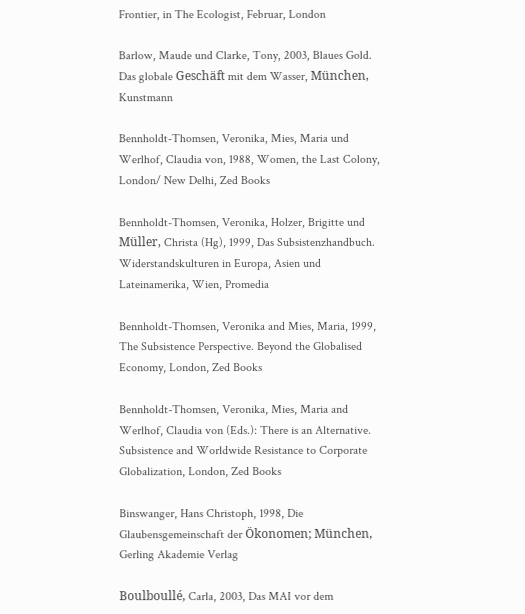Frontier, in The Ecologist, Februar, London

Barlow, Maude und Clarke, Tony, 2003, Blaues Gold. Das globale Geschäft mit dem Wasser, München, Kunstmann

Bennholdt-Thomsen, Veronika, Mies, Maria und Werlhof, Claudia von, 1988, Women, the Last Colony, London/ New Delhi, Zed Books

Bennholdt-Thomsen, Veronika, Holzer, Brigitte und Müller, Christa (Hg), 1999, Das Subsistenzhandbuch. Widerstandskulturen in Europa, Asien und Lateinamerika, Wien, Promedia

Bennholdt-Thomsen, Veronika and Mies, Maria, 1999, The Subsistence Perspective. Beyond the Globalised Economy, London, Zed Books

Bennholdt-Thomsen, Veronika, Mies, Maria and Werlhof, Claudia von (Eds.): There is an Alternative. Subsistence and Worldwide Resistance to Corporate Globalization, London, Zed Books

Binswanger, Hans Christoph, 1998, Die Glaubensgemeinschaft der Ökonomen; München, Gerling Akademie Verlag

Boulboullé, Carla, 2003, Das MAI vor dem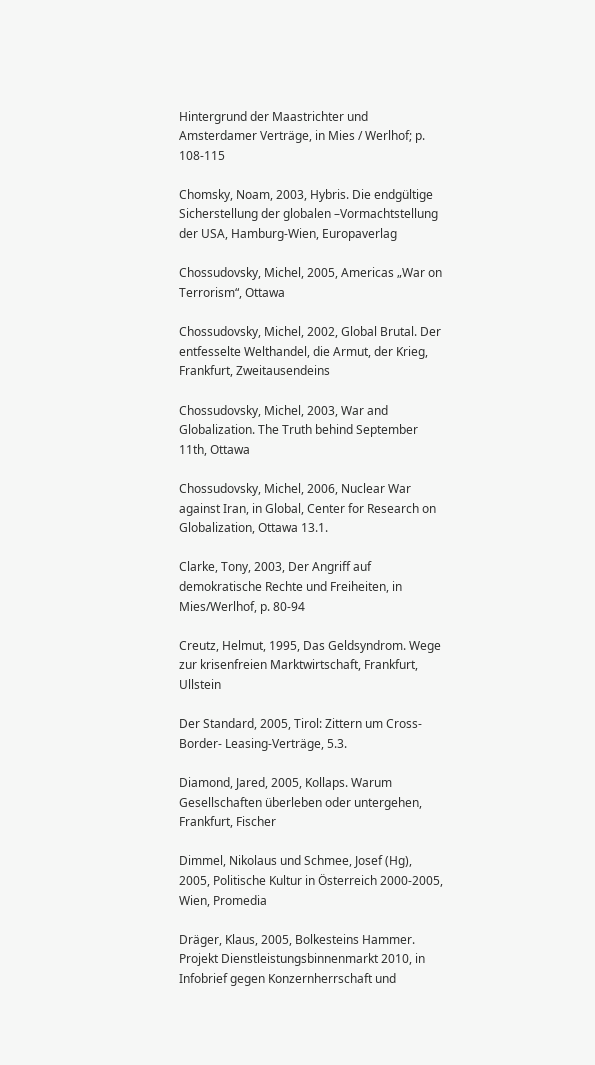Hintergrund der Maastrichter und Amsterdamer Verträge, in Mies / Werlhof; p. 108-115

Chomsky, Noam, 2003, Hybris. Die endgültige Sicherstellung der globalen –Vormachtstellung der USA, Hamburg-Wien, Europaverlag

Chossudovsky, Michel, 2005, Americas „War on Terrorism“, Ottawa

Chossudovsky, Michel, 2002, Global Brutal. Der entfesselte Welthandel, die Armut, der Krieg, Frankfurt, Zweitausendeins

Chossudovsky, Michel, 2003, War and Globalization. The Truth behind September 11th, Ottawa

Chossudovsky, Michel, 2006, Nuclear War against Iran, in Global, Center for Research on Globalization, Ottawa 13.1.

Clarke, Tony, 2003, Der Angriff auf demokratische Rechte und Freiheiten, in Mies/Werlhof, p. 80-94

Creutz, Helmut, 1995, Das Geldsyndrom. Wege zur krisenfreien Marktwirtschaft, Frankfurt, Ullstein

Der Standard, 2005, Tirol: Zittern um Cross- Border- Leasing-Verträge, 5.3.

Diamond, Jared, 2005, Kollaps. Warum Gesellschaften überleben oder untergehen, Frankfurt, Fischer

Dimmel, Nikolaus und Schmee, Josef (Hg), 2005, Politische Kultur in Österreich 2000-2005, Wien, Promedia

Dräger, Klaus, 2005, Bolkesteins Hammer. Projekt Dienstleistungsbinnenmarkt 2010, in Infobrief gegen Konzernherrschaft und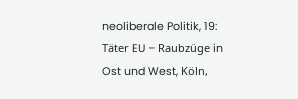neoliberale Politik, 19: Täter EU – Raubzüge in Ost und West, Köln,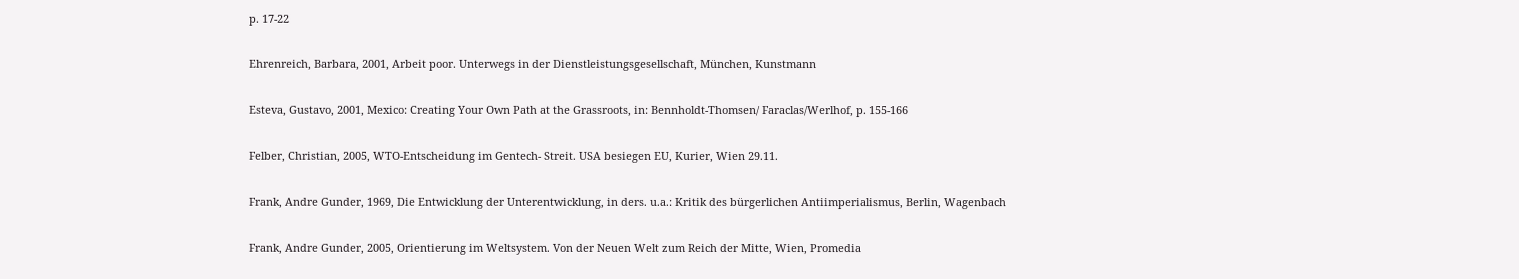p. 17-22

Ehrenreich, Barbara, 2001, Arbeit poor. Unterwegs in der Dienstleistungsgesellschaft, München, Kunstmann

Esteva, Gustavo, 2001, Mexico: Creating Your Own Path at the Grassroots, in: Bennholdt-Thomsen/ Faraclas/Werlhof, p. 155-166

Felber, Christian, 2005, WTO-Entscheidung im Gentech- Streit. USA besiegen EU, Kurier, Wien 29.11.

Frank, Andre Gunder, 1969, Die Entwicklung der Unterentwicklung, in ders. u.a.: Kritik des bürgerlichen Antiimperialismus, Berlin, Wagenbach

Frank, Andre Gunder, 2005, Orientierung im Weltsystem. Von der Neuen Welt zum Reich der Mitte, Wien, Promedia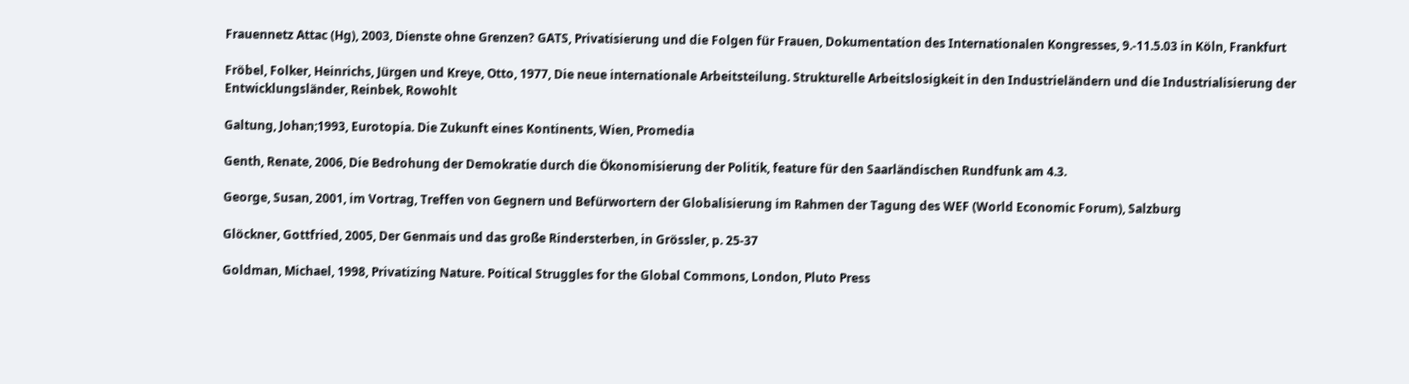Frauennetz Attac (Hg), 2003, Dienste ohne Grenzen? GATS, Privatisierung und die Folgen für Frauen, Dokumentation des Internationalen Kongresses, 9.-11.5.03 in Köln, Frankfurt

Fröbel, Folker, Heinrichs, Jürgen und Kreye, Otto, 1977, Die neue internationale Arbeitsteilung. Strukturelle Arbeitslosigkeit in den Industrieländern und die Industrialisierung der Entwicklungsländer, Reinbek, Rowohlt

Galtung, Johan;1993, Eurotopia. Die Zukunft eines Kontinents, Wien, Promedia

Genth, Renate, 2006, Die Bedrohung der Demokratie durch die Ökonomisierung der Politik, feature für den Saarländischen Rundfunk am 4.3.

George, Susan, 2001, im Vortrag, Treffen von Gegnern und Befürwortern der Globalisierung im Rahmen der Tagung des WEF (World Economic Forum), Salzburg

Glöckner, Gottfried, 2005, Der Genmais und das große Rindersterben, in Grössler, p. 25-37

Goldman, Michael, 1998, Privatizing Nature. Poitical Struggles for the Global Commons, London, Pluto Press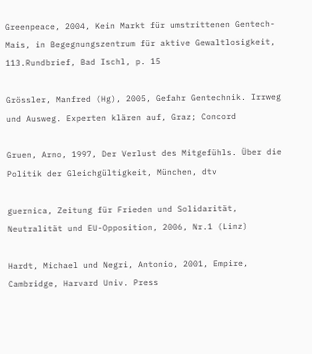Greenpeace, 2004, Kein Markt für umstrittenen Gentech- Mais, in Begegnungszentrum für aktive Gewaltlosigkeit, 113.Rundbrief, Bad Ischl, p. 15

Grössler, Manfred (Hg), 2005, Gefahr Gentechnik. Irrweg und Ausweg. Experten klären auf, Graz; Concord

Gruen, Arno, 1997, Der Verlust des Mitgefühls. Über die Politik der Gleichgültigkeit, München, dtv

guernica, Zeitung für Frieden und Solidarität, Neutralität und EU-Opposition, 2006, Nr.1 (Linz)

Hardt, Michael und Negri, Antonio, 2001, Empire, Cambridge, Harvard Univ. Press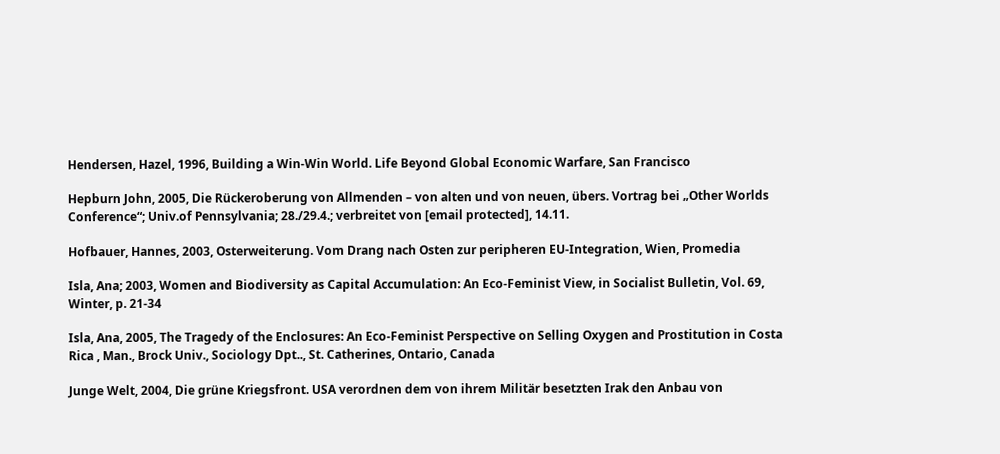Hendersen, Hazel, 1996, Building a Win-Win World. Life Beyond Global Economic Warfare, San Francisco

Hepburn John, 2005, Die Rückeroberung von Allmenden – von alten und von neuen, übers. Vortrag bei „Other Worlds Conference“; Univ.of Pennsylvania; 28./29.4.; verbreitet von [email protected], 14.11.

Hofbauer, Hannes, 2003, Osterweiterung. Vom Drang nach Osten zur peripheren EU-Integration, Wien, Promedia

Isla, Ana; 2003, Women and Biodiversity as Capital Accumulation: An Eco-Feminist View, in Socialist Bulletin, Vol. 69, Winter, p. 21-34

Isla, Ana, 2005, The Tragedy of the Enclosures: An Eco-Feminist Perspective on Selling Oxygen and Prostitution in Costa Rica , Man., Brock Univ., Sociology Dpt.., St. Catherines, Ontario, Canada

Junge Welt, 2004, Die grüne Kriegsfront. USA verordnen dem von ihrem Militär besetzten Irak den Anbau von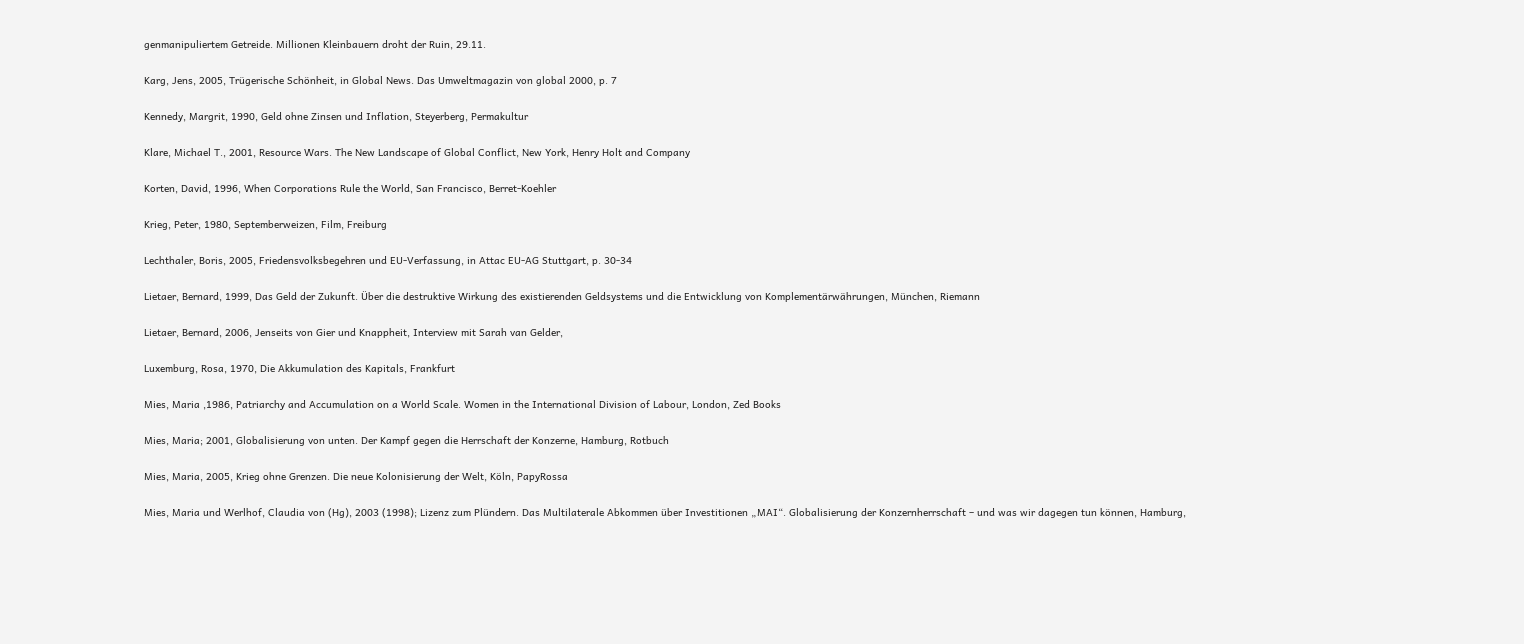genmanipuliertem Getreide. Millionen Kleinbauern droht der Ruin, 29.11.

Karg, Jens, 2005, Trügerische Schönheit, in Global News. Das Umweltmagazin von global 2000, p. 7

Kennedy, Margrit, 1990, Geld ohne Zinsen und Inflation, Steyerberg, Permakultur

Klare, Michael T., 2001, Resource Wars. The New Landscape of Global Conflict, New York, Henry Holt and Company

Korten, David, 1996, When Corporations Rule the World, San Francisco, Berret-Koehler

Krieg, Peter, 1980, Septemberweizen, Film, Freiburg

Lechthaler, Boris, 2005, Friedensvolksbegehren und EU-Verfassung, in Attac EU-AG Stuttgart, p. 30-34

Lietaer, Bernard, 1999, Das Geld der Zukunft. Über die destruktive Wirkung des existierenden Geldsystems und die Entwicklung von Komplementärwährungen, München, Riemann

Lietaer, Bernard, 2006, Jenseits von Gier und Knappheit, Interview mit Sarah van Gelder,

Luxemburg, Rosa, 1970, Die Akkumulation des Kapitals, Frankfurt

Mies, Maria ,1986, Patriarchy and Accumulation on a World Scale. Women in the International Division of Labour, London, Zed Books

Mies, Maria; 2001, Globalisierung von unten. Der Kampf gegen die Herrschaft der Konzerne, Hamburg, Rotbuch

Mies, Maria, 2005, Krieg ohne Grenzen. Die neue Kolonisierung der Welt, Köln, PapyRossa

Mies, Maria und Werlhof, Claudia von (Hg), 2003 (1998); Lizenz zum Plündern. Das Multilaterale Abkommen über Investitionen „MAI“. Globalisierung der Konzernherrschaft – und was wir dagegen tun können, Hamburg,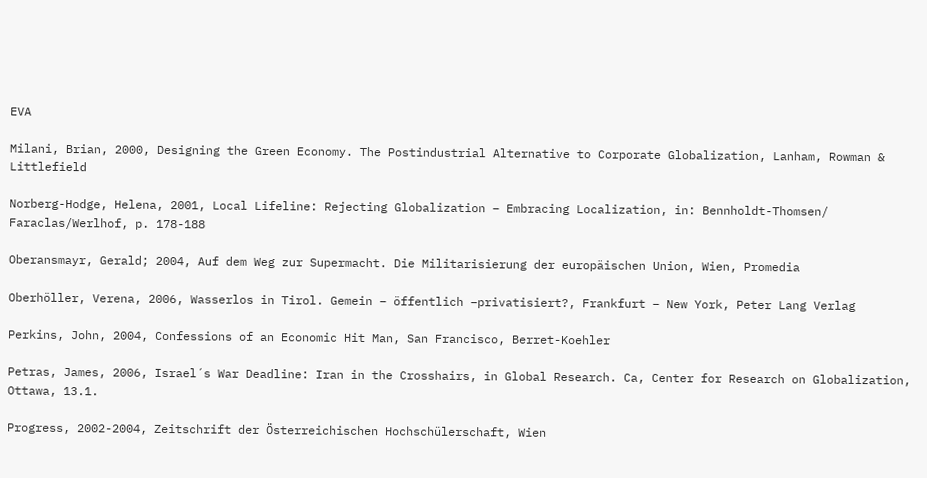EVA

Milani, Brian, 2000, Designing the Green Economy. The Postindustrial Alternative to Corporate Globalization, Lanham, Rowman & Littlefield

Norberg-Hodge, Helena, 2001, Local Lifeline: Rejecting Globalization – Embracing Localization, in: Bennholdt-Thomsen/ Faraclas/Werlhof, p. 178-188

Oberansmayr, Gerald; 2004, Auf dem Weg zur Supermacht. Die Militarisierung der europäischen Union, Wien, Promedia

Oberhöller, Verena, 2006, Wasserlos in Tirol. Gemein – öffentlich –privatisiert?, Frankfurt – New York, Peter Lang Verlag

Perkins, John, 2004, Confessions of an Economic Hit Man, San Francisco, Berret-Koehler

Petras, James, 2006, Israel´s War Deadline: Iran in the Crosshairs, in Global Research. Ca, Center for Research on Globalization, Ottawa, 13.1.

Progress, 2002-2004, Zeitschrift der Österreichischen Hochschülerschaft, Wien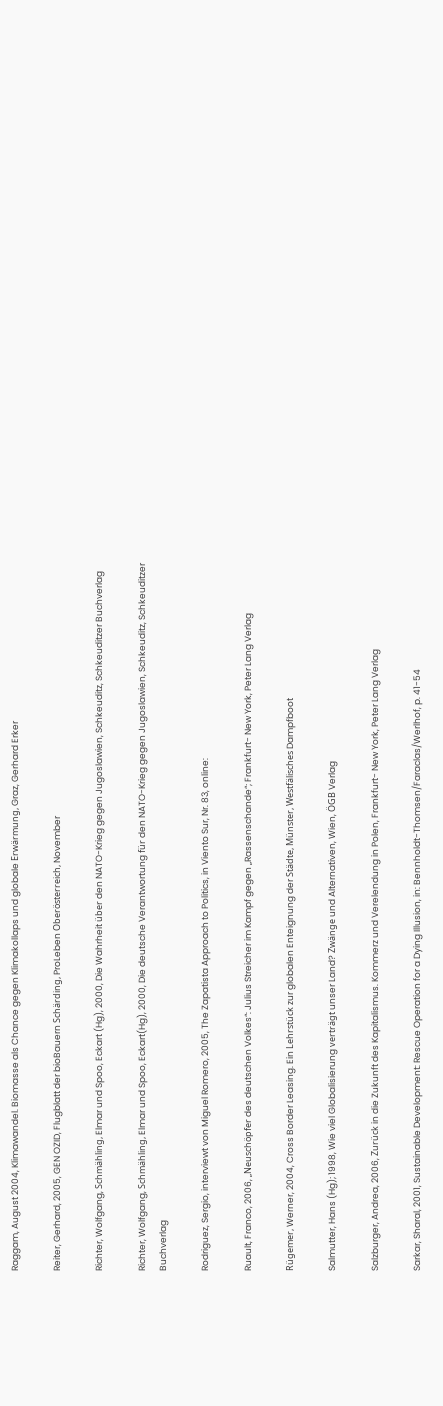Raggam, August 2004, Klimawandel. Biomasse als Chance gegen Klimakollaps und globale Erwärmung, Graz, Gerhard Erker

Reiter, Gerhard, 2005, GEN OZID, Flugblatt der bioBauern Schärding, ProLeben Oberösterreich, November

Richter, Wolfgang, Schmähling, Elmar und Spoo, Eckart (Hg), 2000, Die Wahrheit über den NATO-Krieg gegen Jugoslawien, Schkeuditz, Schkeuditzer Buchverlag

Richter, Wolfgang, Schmähling, Elmar und Spoo, Eckart(Hg), 2000, Die deutsche Verantwortung für den NATO-Krieg gegen Jugoslawien, Schkeuditz, Schkeuditzer Buchverlag

Rodriguez, Sergio, interviewt von Miguel Romero, 2005, The Zapatista Approach to Politics, in Viento Sur, Nr. 83, online:

Ruault, Franco, 2006, „Neuschöpfer des deutschen Volkes“: Julius Streicher im Kampf gegen „Rassenschande“; Frankfurt- New York, Peter Lang Verlag

Rügemer, Werner, 2004, Cross Border Leasing. Ein Lehrstück zur globalen Enteignung der Städte, Münster, Westfälisches Dampfboot

Salmutter, Hans (Hg); 1998, Wie viel Globalisierung verträgt unser Land? Zwänge und Alternativen, Wien, ÖGB Verlag

Salzburger, Andrea, 2006, Zurück in die Zukunft des Kapitalismus. Kommerz und Verelendung in Polen, Frankfurt- New York, Peter Lang Verlag

Sarkar, Sharal, 2001, Sustainable Development: Rescue Operation for a Dying Illusion, in: Bennholdt-Thomsen/Faraclas/Werlhof, p. 41-54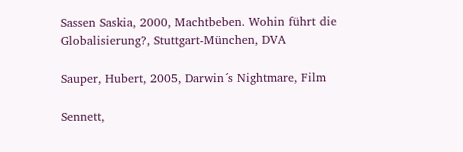Sassen Saskia, 2000, Machtbeben. Wohin führt die Globalisierung?, Stuttgart-München, DVA

Sauper, Hubert, 2005, Darwin´s Nightmare, Film

Sennett,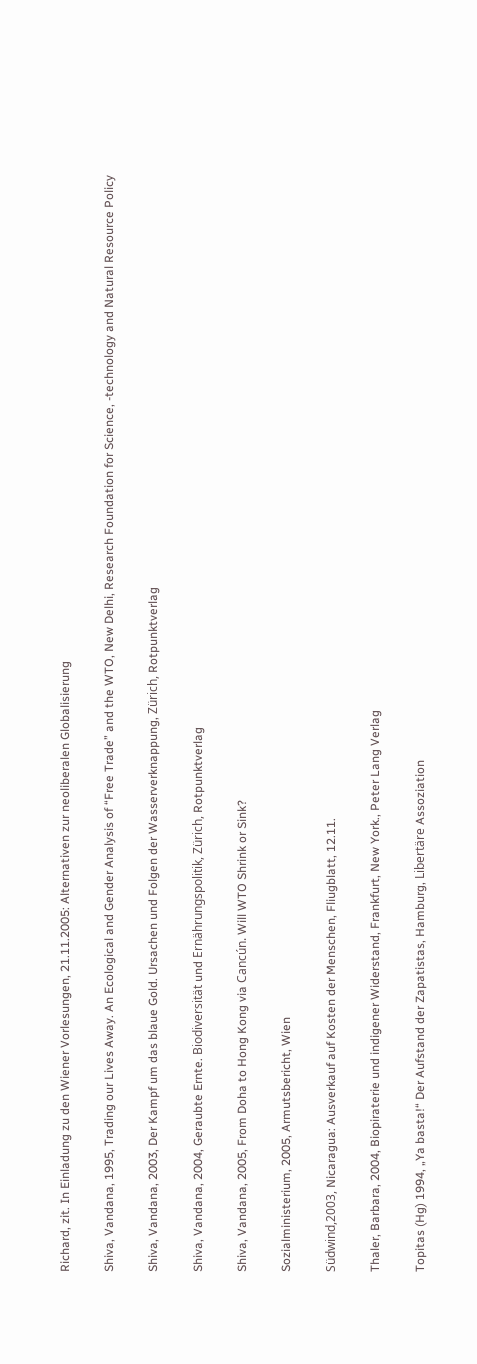Richard, zit. In Einladung zu den Wiener Vorlesungen, 21.11.2005: Alternativen zur neoliberalen Globalisierung

Shiva, Vandana, 1995, Trading our Lives Away. An Ecological and Gender Analysis of “Free Trade” and the WTO, New Delhi, Research Foundation for Science, -technology and Natural Resource Policy

Shiva, Vandana, 2003, Der Kampf um das blaue Gold. Ursachen und Folgen der Wasserverknappung, Zürich, Rotpunktverlag

Shiva, Vandana, 2004, Geraubte Ernte. Biodiversität und Ernährungspolitik, Zürich, Rotpunktverlag

Shiva, Vandana, 2005, From Doha to Hong Kong via Cancún. Will WTO Shrink or Sink?

Sozialministerium, 2005, Armutsbericht, Wien

Südwind,2003, Nicaragua: Ausverkauf auf Kosten der Menschen, Fliugblatt, 12.11.

Thaler, Barbara, 2004, Biopiraterie und indigener Widerstand, Frankfurt, New York., Peter Lang Verlag

Topitas (Hg) 1994, „Ya basta!“ Der Aufstand der Zapatistas, Hamburg, Libertäre Assoziation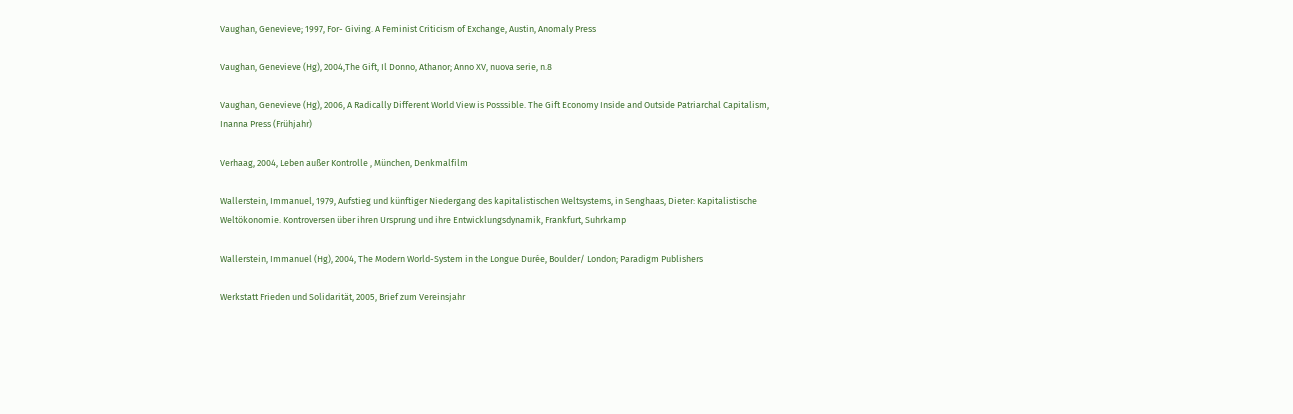Vaughan, Genevieve; 1997, For- Giving. A Feminist Criticism of Exchange, Austin, Anomaly Press

Vaughan, Genevieve (Hg), 2004,The Gift, Il Donno, Athanor; Anno XV, nuova serie, n.8

Vaughan, Genevieve (Hg), 2006, A Radically Different World View is Posssible. The Gift Economy Inside and Outside Patriarchal Capitalism, Inanna Press (Frühjahr)

Verhaag, 2004, Leben außer Kontrolle , München, Denkmalfilm

Wallerstein, Immanuel, 1979, Aufstieg und künftiger Niedergang des kapitalistischen Weltsystems, in Senghaas, Dieter: Kapitalistische Weltökonomie. Kontroversen über ihren Ursprung und ihre Entwicklungsdynamik, Frankfurt, Suhrkamp

Wallerstein, Immanuel (Hg), 2004, The Modern World-System in the Longue Durée, Boulder/ London; Paradigm Publishers

Werkstatt Frieden und Solidarität, 2005, Brief zum Vereinsjahr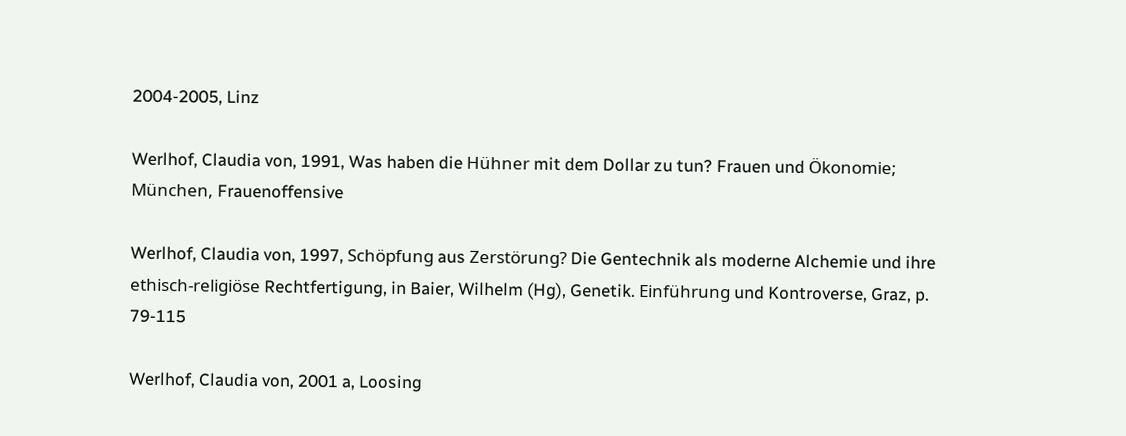2004-2005, Linz

Werlhof, Claudia von, 1991, Was haben die Hühner mit dem Dollar zu tun? Frauen und Ökonomie; München, Frauenoffensive

Werlhof, Claudia von, 1997, Schöpfung aus Zerstörung? Die Gentechnik als moderne Alchemie und ihre ethisch-religiöse Rechtfertigung, in Baier, Wilhelm (Hg), Genetik. Einführung und Kontroverse, Graz, p. 79-115

Werlhof, Claudia von, 2001 a, Loosing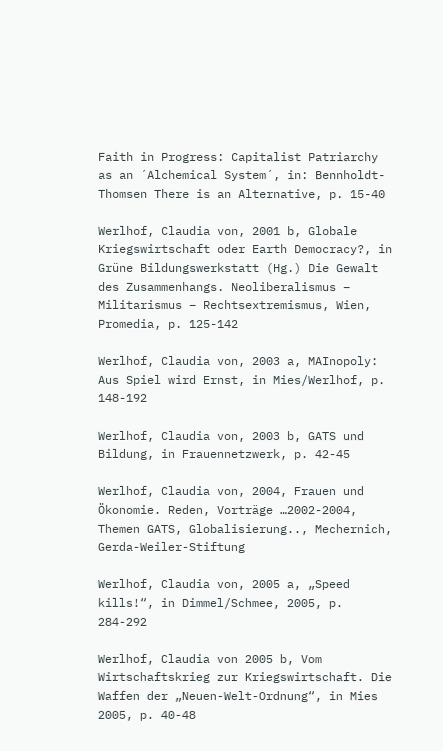Faith in Progress: Capitalist Patriarchy as an ´Alchemical System´, in: Bennholdt-Thomsen There is an Alternative, p. 15-40

Werlhof, Claudia von, 2001 b, Globale Kriegswirtschaft oder Earth Democracy?, in Grüne Bildungswerkstatt (Hg.) Die Gewalt des Zusammenhangs. Neoliberalismus – Militarismus – Rechtsextremismus, Wien, Promedia, p. 125-142

Werlhof, Claudia von, 2003 a, MAInopoly: Aus Spiel wird Ernst, in Mies/Werlhof, p. 148-192

Werlhof, Claudia von, 2003 b, GATS und Bildung, in Frauennetzwerk, p. 42-45

Werlhof, Claudia von, 2004, Frauen und Ökonomie. Reden, Vorträge …2002-2004, Themen GATS, Globalisierung.., Mechernich, Gerda-Weiler-Stiftung

Werlhof, Claudia von, 2005 a, „Speed kills!“, in Dimmel/Schmee, 2005, p. 284-292

Werlhof, Claudia von 2005 b, Vom Wirtschaftskrieg zur Kriegswirtschaft. Die Waffen der „Neuen-Welt-Ordnung“, in Mies 2005, p. 40-48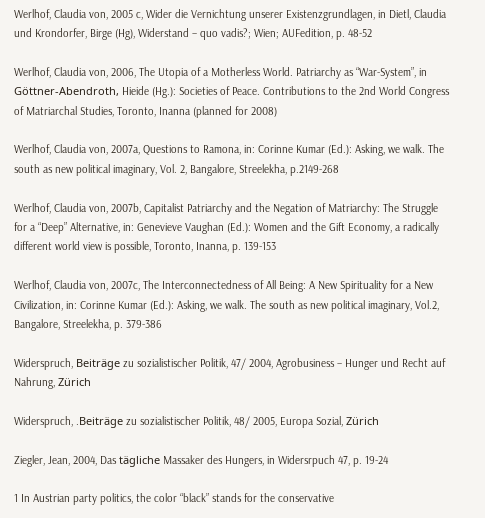Werlhof, Claudia von, 2005 c, Wider die Vernichtung unserer Existenzgrundlagen, in Dietl, Claudia und Krondorfer, Birge (Hg), Widerstand – quo vadis?; Wien; AUFedition, p. 48-52

Werlhof, Claudia von, 2006, The Utopia of a Motherless World. Patriarchy as “War-System”, in Göttner-Abendroth, Hieide (Hg.): Societies of Peace. Contributions to the 2nd World Congress of Matriarchal Studies, Toronto, Inanna (planned for 2008)

Werlhof, Claudia von, 2007a, Questions to Ramona, in: Corinne Kumar (Ed.): Asking, we walk. The south as new political imaginary, Vol. 2, Bangalore, Streelekha, p.2149-268

Werlhof, Claudia von, 2007b, Capitalist Patriarchy and the Negation of Matriarchy: The Struggle for a “Deep” Alternative, in: Genevieve Vaughan (Ed.): Women and the Gift Economy, a radically different world view is possible, Toronto, Inanna, p. 139-153

Werlhof, Claudia von, 2007c, The Interconnectedness of All Being: A New Spirituality for a New Civilization, in: Corinne Kumar (Ed.): Asking, we walk. The south as new political imaginary, Vol.2, Bangalore, Streelekha, p. 379-386

Widerspruch, Beiträge zu sozialistischer Politik, 47/ 2004, Agrobusiness – Hunger und Recht auf Nahrung, Zürich

Widerspruch, .Beiträge zu sozialistischer Politik, 48/ 2005, Europa Sozial, Zürich

Ziegler, Jean, 2004, Das tägliche Massaker des Hungers, in Widersrpuch 47, p. 19-24

1 In Austrian party politics, the color “black” stands for the conservative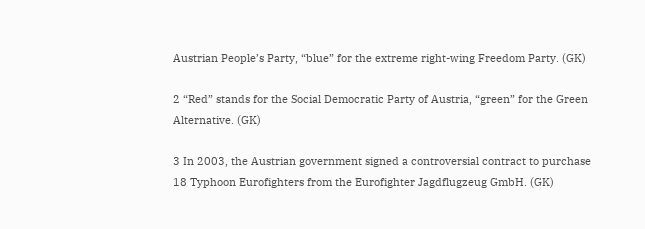Austrian People’s Party, “blue” for the extreme right-wing Freedom Party. (GK)

2 “Red” stands for the Social Democratic Party of Austria, “green” for the Green Alternative. (GK)

3 In 2003, the Austrian government signed a controversial contract to purchase 18 Typhoon Eurofighters from the Eurofighter Jagdflugzeug GmbH. (GK)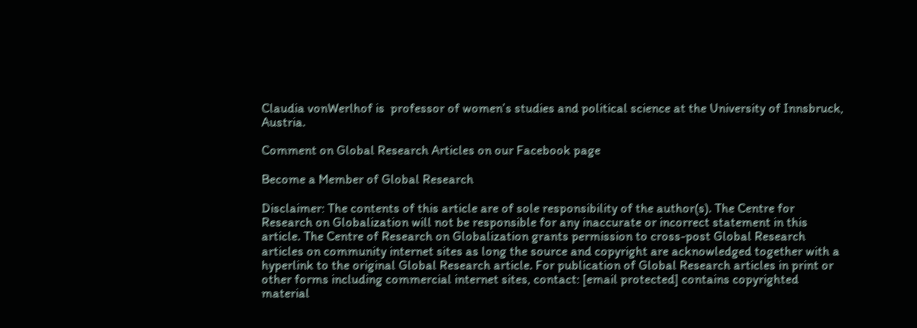Claudia vonWerlhof is  professor of women’s studies and political science at the University of Innsbruck, Austria.

Comment on Global Research Articles on our Facebook page

Become a Member of Global Research

Disclaimer: The contents of this article are of sole responsibility of the author(s). The Centre for Research on Globalization will not be responsible for any inaccurate or incorrect statement in this article. The Centre of Research on Globalization grants permission to cross-post Global Research articles on community internet sites as long the source and copyright are acknowledged together with a hyperlink to the original Global Research article. For publication of Global Research articles in print or other forms including commercial internet sites, contact: [email protected] contains copyrighted material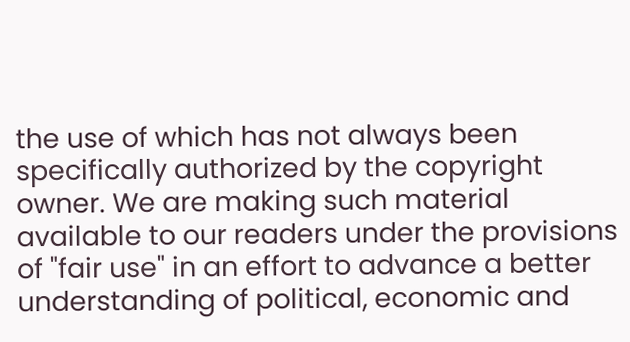the use of which has not always been specifically authorized by the copyright owner. We are making such material available to our readers under the provisions of "fair use" in an effort to advance a better understanding of political, economic and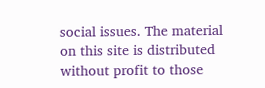social issues. The material on this site is distributed without profit to those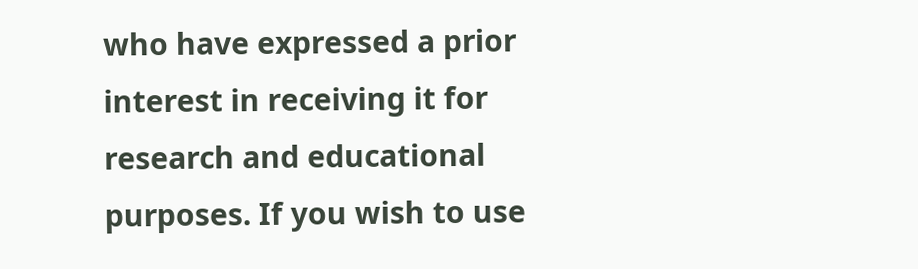who have expressed a prior interest in receiving it for research and educational purposes. If you wish to use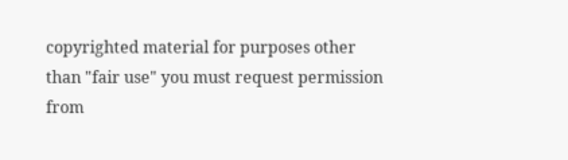copyrighted material for purposes other than "fair use" you must request permission from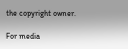the copyright owner.

For media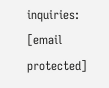inquiries: [email protected]